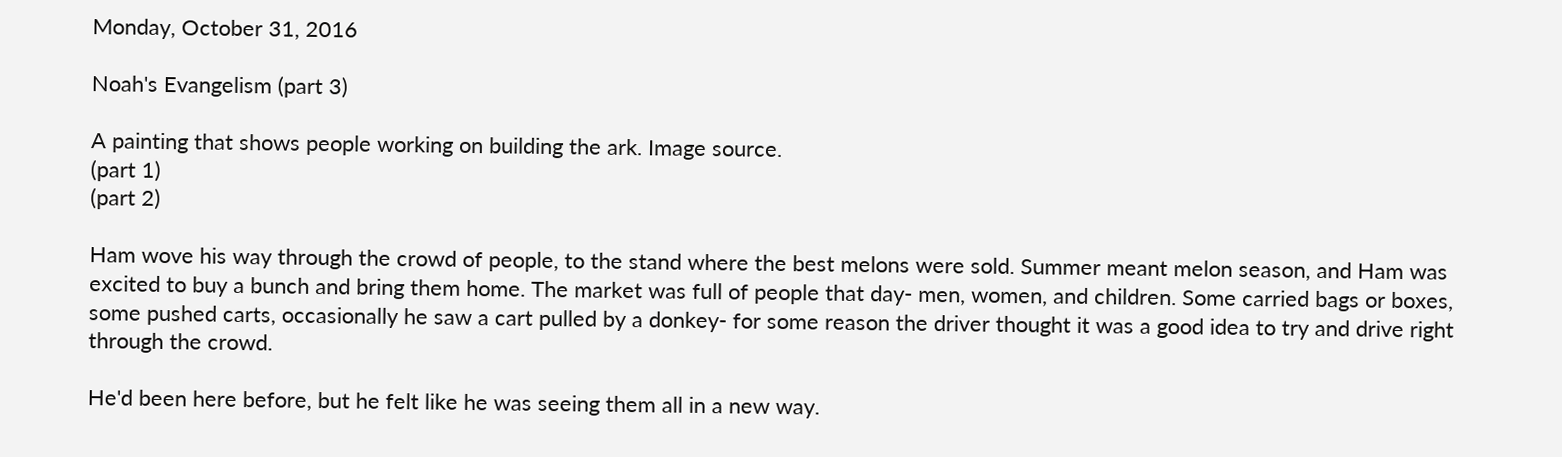Monday, October 31, 2016

Noah's Evangelism (part 3)

A painting that shows people working on building the ark. Image source.
(part 1)
(part 2)

Ham wove his way through the crowd of people, to the stand where the best melons were sold. Summer meant melon season, and Ham was excited to buy a bunch and bring them home. The market was full of people that day- men, women, and children. Some carried bags or boxes, some pushed carts, occasionally he saw a cart pulled by a donkey- for some reason the driver thought it was a good idea to try and drive right through the crowd.

He'd been here before, but he felt like he was seeing them all in a new way.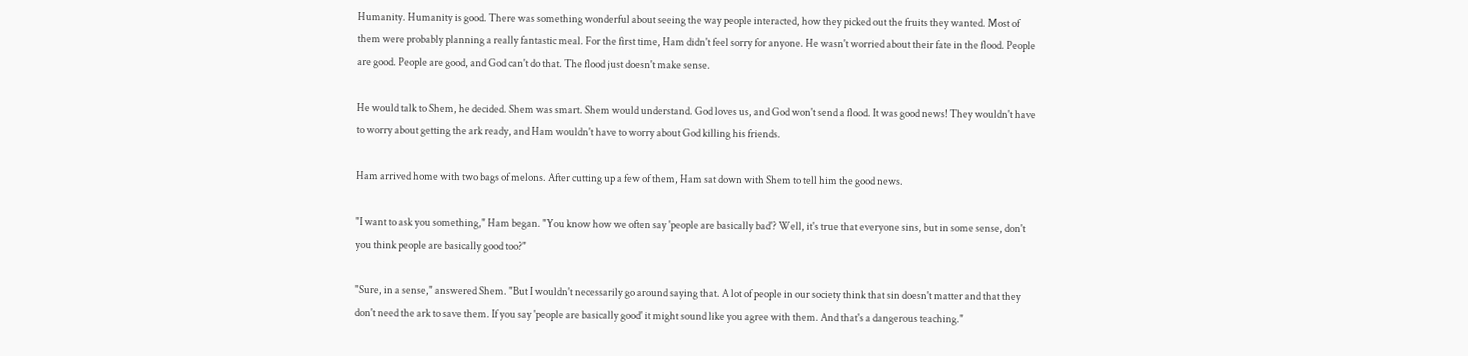Humanity. Humanity is good. There was something wonderful about seeing the way people interacted, how they picked out the fruits they wanted. Most of them were probably planning a really fantastic meal. For the first time, Ham didn't feel sorry for anyone. He wasn't worried about their fate in the flood. People are good. People are good, and God can't do that. The flood just doesn't make sense.

He would talk to Shem, he decided. Shem was smart. Shem would understand. God loves us, and God won't send a flood. It was good news! They wouldn't have to worry about getting the ark ready, and Ham wouldn't have to worry about God killing his friends.

Ham arrived home with two bags of melons. After cutting up a few of them, Ham sat down with Shem to tell him the good news.

"I want to ask you something," Ham began. "You know how we often say 'people are basically bad'? Well, it's true that everyone sins, but in some sense, don't you think people are basically good too?"

"Sure, in a sense," answered Shem. "But I wouldn't necessarily go around saying that. A lot of people in our society think that sin doesn't matter and that they don't need the ark to save them. If you say 'people are basically good' it might sound like you agree with them. And that's a dangerous teaching."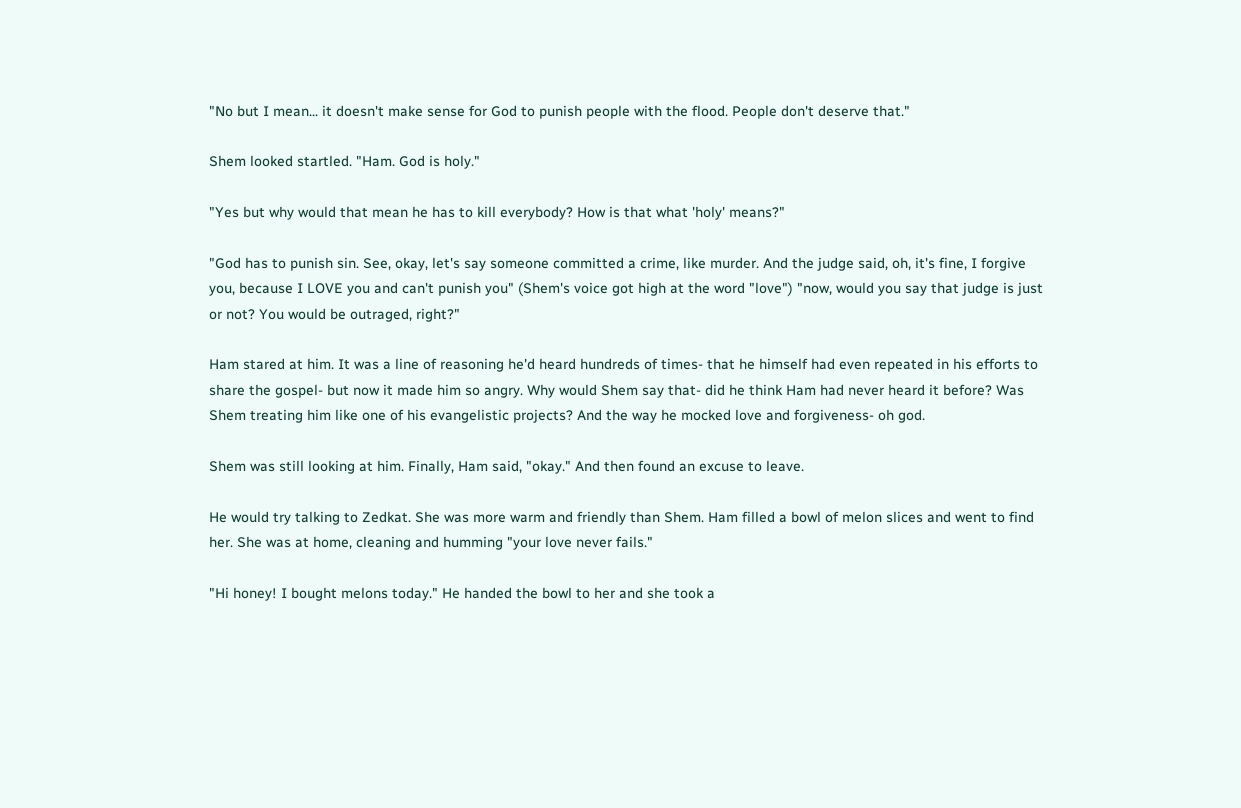"No but I mean... it doesn't make sense for God to punish people with the flood. People don't deserve that."

Shem looked startled. "Ham. God is holy."

"Yes but why would that mean he has to kill everybody? How is that what 'holy' means?"

"God has to punish sin. See, okay, let's say someone committed a crime, like murder. And the judge said, oh, it's fine, I forgive you, because I LOVE you and can't punish you" (Shem's voice got high at the word "love") "now, would you say that judge is just or not? You would be outraged, right?"

Ham stared at him. It was a line of reasoning he'd heard hundreds of times- that he himself had even repeated in his efforts to share the gospel- but now it made him so angry. Why would Shem say that- did he think Ham had never heard it before? Was Shem treating him like one of his evangelistic projects? And the way he mocked love and forgiveness- oh god.

Shem was still looking at him. Finally, Ham said, "okay." And then found an excuse to leave.

He would try talking to Zedkat. She was more warm and friendly than Shem. Ham filled a bowl of melon slices and went to find her. She was at home, cleaning and humming "your love never fails."

"Hi honey! I bought melons today." He handed the bowl to her and she took a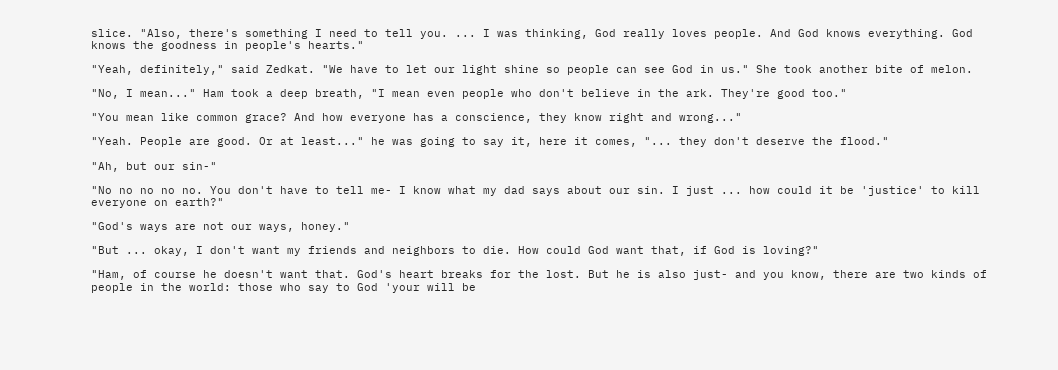slice. "Also, there's something I need to tell you. ... I was thinking, God really loves people. And God knows everything. God knows the goodness in people's hearts."

"Yeah, definitely," said Zedkat. "We have to let our light shine so people can see God in us." She took another bite of melon.

"No, I mean..." Ham took a deep breath, "I mean even people who don't believe in the ark. They're good too."

"You mean like common grace? And how everyone has a conscience, they know right and wrong..."

"Yeah. People are good. Or at least..." he was going to say it, here it comes, "... they don't deserve the flood."

"Ah, but our sin-"

"No no no no no. You don't have to tell me- I know what my dad says about our sin. I just ... how could it be 'justice' to kill everyone on earth?"

"God's ways are not our ways, honey."

"But ... okay, I don't want my friends and neighbors to die. How could God want that, if God is loving?"

"Ham, of course he doesn't want that. God's heart breaks for the lost. But he is also just- and you know, there are two kinds of people in the world: those who say to God 'your will be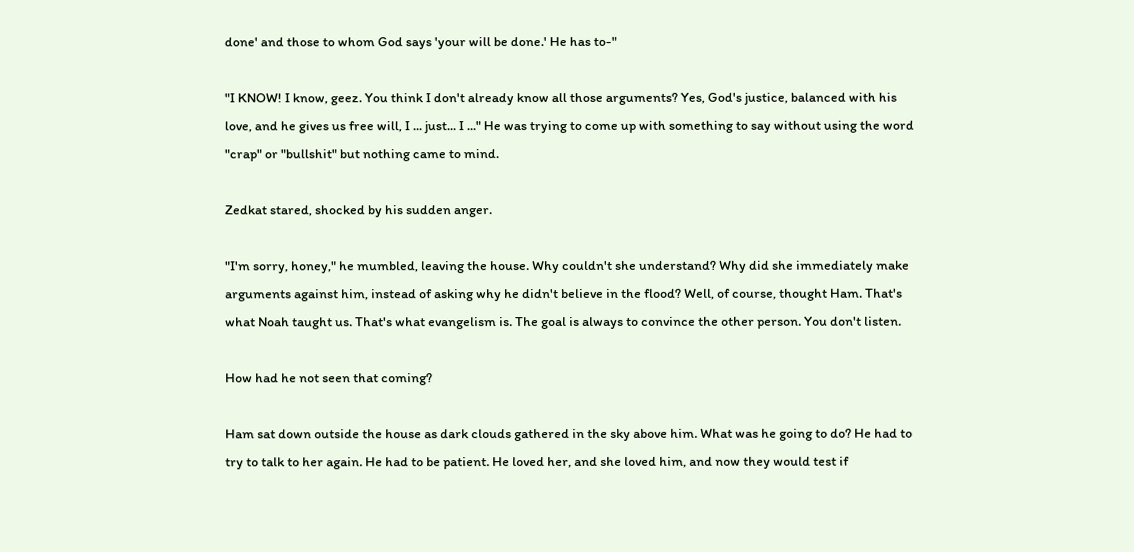done' and those to whom God says 'your will be done.' He has to-"

"I KNOW! I know, geez. You think I don't already know all those arguments? Yes, God's justice, balanced with his love, and he gives us free will, I ... just... I ..." He was trying to come up with something to say without using the word "crap" or "bullshit" but nothing came to mind.

Zedkat stared, shocked by his sudden anger.

"I'm sorry, honey," he mumbled, leaving the house. Why couldn't she understand? Why did she immediately make arguments against him, instead of asking why he didn't believe in the flood? Well, of course, thought Ham. That's what Noah taught us. That's what evangelism is. The goal is always to convince the other person. You don't listen.

How had he not seen that coming?

Ham sat down outside the house as dark clouds gathered in the sky above him. What was he going to do? He had to try to talk to her again. He had to be patient. He loved her, and she loved him, and now they would test if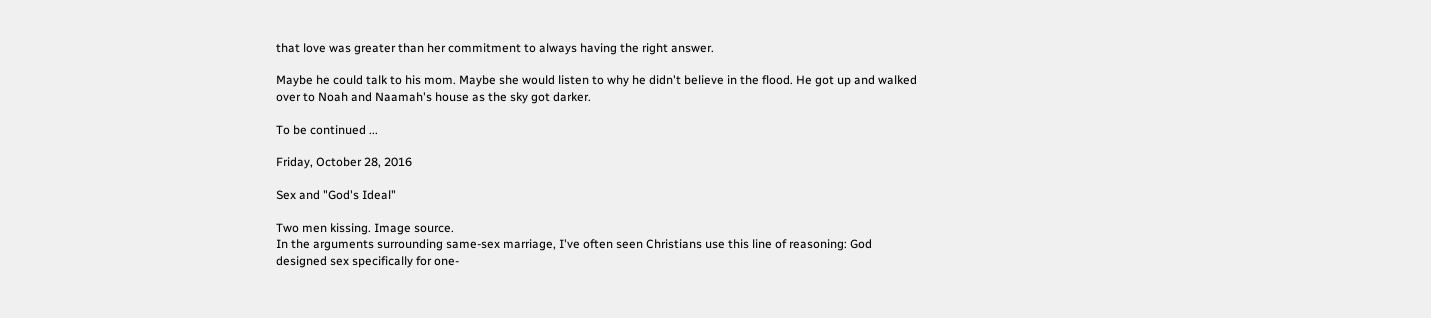that love was greater than her commitment to always having the right answer.

Maybe he could talk to his mom. Maybe she would listen to why he didn't believe in the flood. He got up and walked over to Noah and Naamah's house as the sky got darker.

To be continued ...

Friday, October 28, 2016

Sex and "God's Ideal"

Two men kissing. Image source.
In the arguments surrounding same-sex marriage, I've often seen Christians use this line of reasoning: God designed sex specifically for one-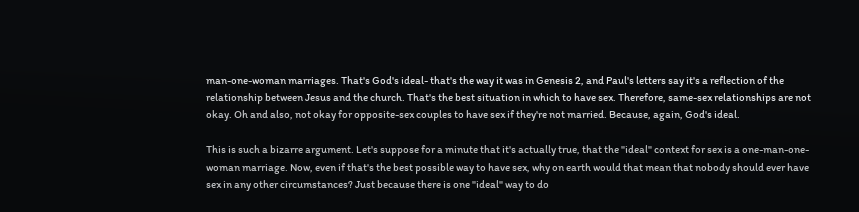man-one-woman marriages. That's God's ideal- that's the way it was in Genesis 2, and Paul's letters say it's a reflection of the relationship between Jesus and the church. That's the best situation in which to have sex. Therefore, same-sex relationships are not okay. Oh and also, not okay for opposite-sex couples to have sex if they're not married. Because, again, God's ideal.

This is such a bizarre argument. Let's suppose for a minute that it's actually true, that the "ideal" context for sex is a one-man-one-woman marriage. Now, even if that's the best possible way to have sex, why on earth would that mean that nobody should ever have sex in any other circumstances? Just because there is one "ideal" way to do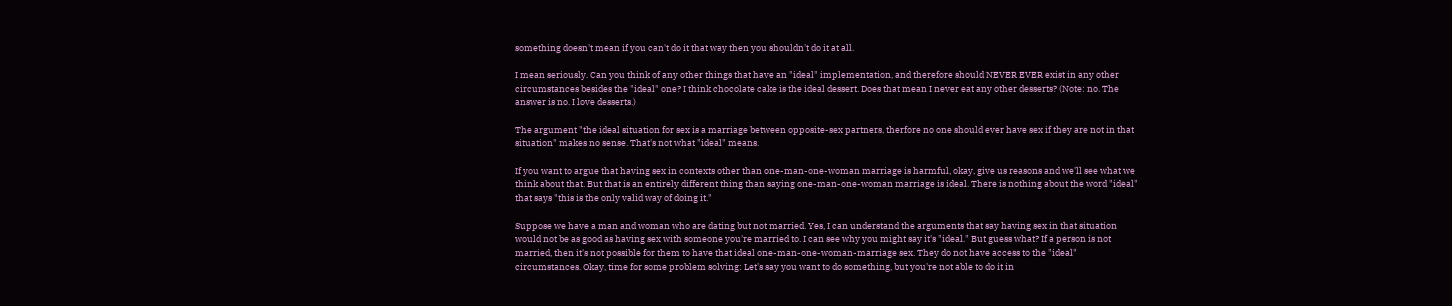something doesn't mean if you can't do it that way then you shouldn't do it at all.

I mean seriously. Can you think of any other things that have an "ideal" implementation, and therefore should NEVER EVER exist in any other circumstances besides the "ideal" one? I think chocolate cake is the ideal dessert. Does that mean I never eat any other desserts? (Note: no. The answer is no. I love desserts.)

The argument "the ideal situation for sex is a marriage between opposite-sex partners, therfore no one should ever have sex if they are not in that situation" makes no sense. That's not what "ideal" means.

If you want to argue that having sex in contexts other than one-man-one-woman marriage is harmful, okay, give us reasons and we'll see what we think about that. But that is an entirely different thing than saying one-man-one-woman marriage is ideal. There is nothing about the word "ideal" that says "this is the only valid way of doing it."

Suppose we have a man and woman who are dating but not married. Yes, I can understand the arguments that say having sex in that situation would not be as good as having sex with someone you're married to. I can see why you might say it's "ideal." But guess what? If a person is not married, then it's not possible for them to have that ideal one-man-one-woman-marriage sex. They do not have access to the "ideal" circumstances. Okay, time for some problem solving: Let's say you want to do something, but you're not able to do it in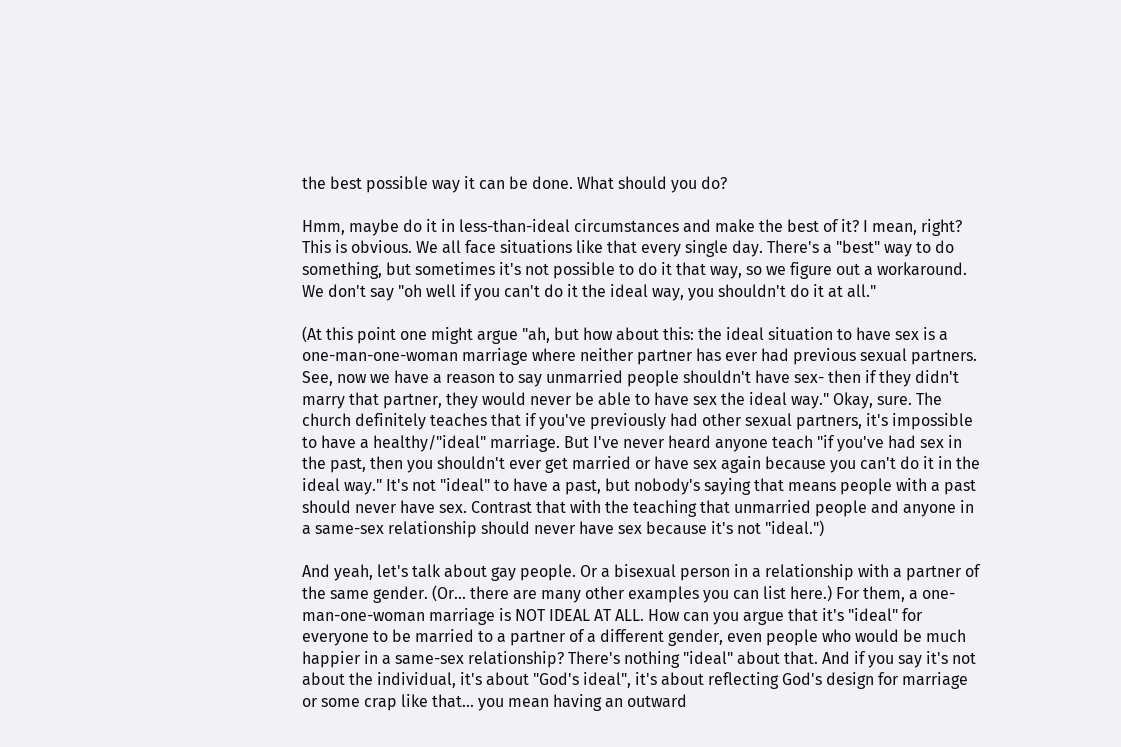the best possible way it can be done. What should you do?

Hmm, maybe do it in less-than-ideal circumstances and make the best of it? I mean, right? This is obvious. We all face situations like that every single day. There's a "best" way to do something, but sometimes it's not possible to do it that way, so we figure out a workaround. We don't say "oh well if you can't do it the ideal way, you shouldn't do it at all."

(At this point one might argue "ah, but how about this: the ideal situation to have sex is a one-man-one-woman marriage where neither partner has ever had previous sexual partners. See, now we have a reason to say unmarried people shouldn't have sex- then if they didn't marry that partner, they would never be able to have sex the ideal way." Okay, sure. The church definitely teaches that if you've previously had other sexual partners, it's impossible to have a healthy/"ideal" marriage. But I've never heard anyone teach "if you've had sex in the past, then you shouldn't ever get married or have sex again because you can't do it in the ideal way." It's not "ideal" to have a past, but nobody's saying that means people with a past should never have sex. Contrast that with the teaching that unmarried people and anyone in a same-sex relationship should never have sex because it's not "ideal.")

And yeah, let's talk about gay people. Or a bisexual person in a relationship with a partner of the same gender. (Or... there are many other examples you can list here.) For them, a one-man-one-woman marriage is NOT IDEAL AT ALL. How can you argue that it's "ideal" for everyone to be married to a partner of a different gender, even people who would be much happier in a same-sex relationship? There's nothing "ideal" about that. And if you say it's not about the individual, it's about "God's ideal", it's about reflecting God's design for marriage or some crap like that... you mean having an outward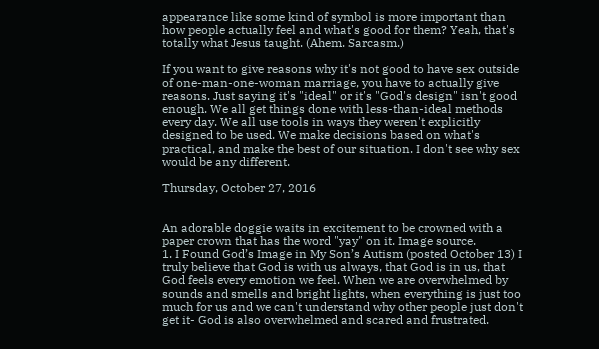appearance like some kind of symbol is more important than how people actually feel and what's good for them? Yeah, that's totally what Jesus taught. (Ahem. Sarcasm.)

If you want to give reasons why it's not good to have sex outside of one-man-one-woman marriage, you have to actually give reasons. Just saying it's "ideal" or it's "God's design" isn't good enough. We all get things done with less-than-ideal methods every day. We all use tools in ways they weren't explicitly designed to be used. We make decisions based on what's practical, and make the best of our situation. I don't see why sex would be any different.

Thursday, October 27, 2016


An adorable doggie waits in excitement to be crowned with a paper crown that has the word "yay" on it. Image source.
1. I Found God’s Image in My Son’s Autism (posted October 13) I truly believe that God is with us always, that God is in us, that God feels every emotion we feel. When we are overwhelmed by sounds and smells and bright lights, when everything is just too much for us and we can't understand why other people just don't get it- God is also overwhelmed and scared and frustrated.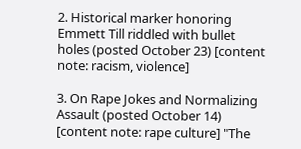2. Historical marker honoring Emmett Till riddled with bullet holes (posted October 23) [content note: racism, violence]

3. On Rape Jokes and Normalizing Assault (posted October 14) [content note: rape culture] "The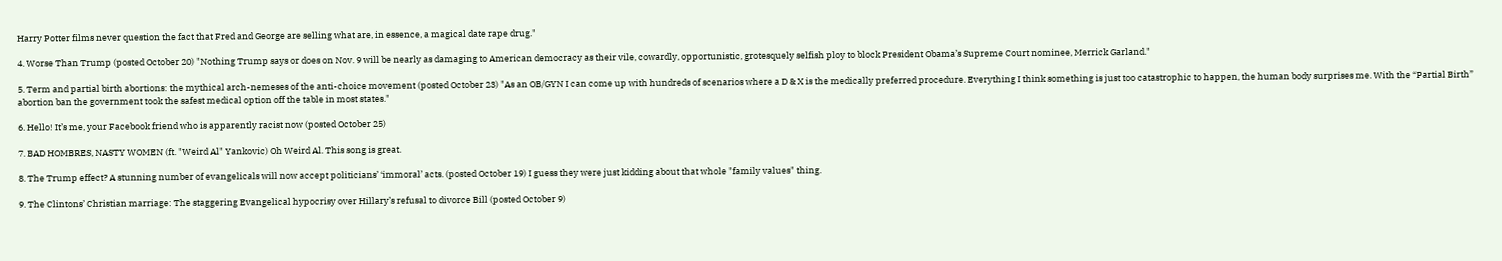Harry Potter films never question the fact that Fred and George are selling what are, in essence, a magical date rape drug."

4. Worse Than Trump (posted October 20) "Nothing Trump says or does on Nov. 9 will be nearly as damaging to American democracy as their vile, cowardly, opportunistic, grotesquely selfish ploy to block President Obama’s Supreme Court nominee, Merrick Garland."

5. Term and partial birth abortions: the mythical arch-nemeses of the anti-choice movement (posted October 23) "As an OB/GYN I can come up with hundreds of scenarios where a D & X is the medically preferred procedure. Everything I think something is just too catastrophic to happen, the human body surprises me. With the “Partial Birth” abortion ban the government took the safest medical option off the table in most states."

6. Hello! It’s me, your Facebook friend who is apparently racist now (posted October 25)

7. BAD HOMBRES, NASTY WOMEN (ft. "Weird Al" Yankovic) Oh Weird Al. This song is great.

8. The Trump effect? A stunning number of evangelicals will now accept politicians’ ‘immoral’ acts. (posted October 19) I guess they were just kidding about that whole "family values" thing.

9. The Clintons’ Christian marriage: The staggering Evangelical hypocrisy over Hillary’s refusal to divorce Bill (posted October 9)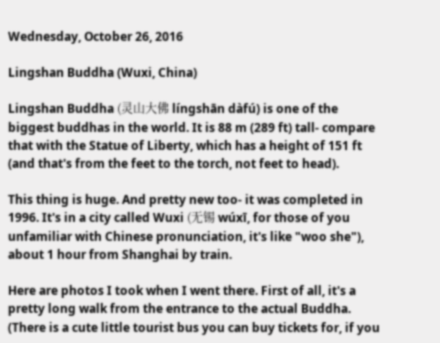Wednesday, October 26, 2016

Lingshan Buddha (Wuxi, China)

Lingshan Buddha (灵山大佛 língshān dàfú) is one of the biggest buddhas in the world. It is 88 m (289 ft) tall- compare that with the Statue of Liberty, which has a height of 151 ft (and that's from the feet to the torch, not feet to head).

This thing is huge. And pretty new too- it was completed in 1996. It's in a city called Wuxi (无锡 wúxī, for those of you unfamiliar with Chinese pronunciation, it's like "woo she"), about 1 hour from Shanghai by train.

Here are photos I took when I went there. First of all, it's a pretty long walk from the entrance to the actual Buddha. (There is a cute little tourist bus you can buy tickets for, if you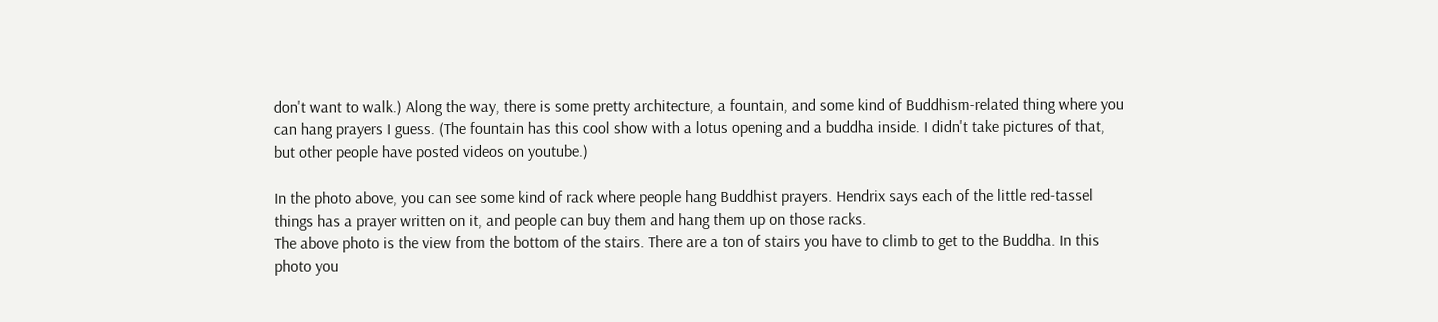don't want to walk.) Along the way, there is some pretty architecture, a fountain, and some kind of Buddhism-related thing where you can hang prayers I guess. (The fountain has this cool show with a lotus opening and a buddha inside. I didn't take pictures of that, but other people have posted videos on youtube.)

In the photo above, you can see some kind of rack where people hang Buddhist prayers. Hendrix says each of the little red-tassel things has a prayer written on it, and people can buy them and hang them up on those racks.
The above photo is the view from the bottom of the stairs. There are a ton of stairs you have to climb to get to the Buddha. In this photo you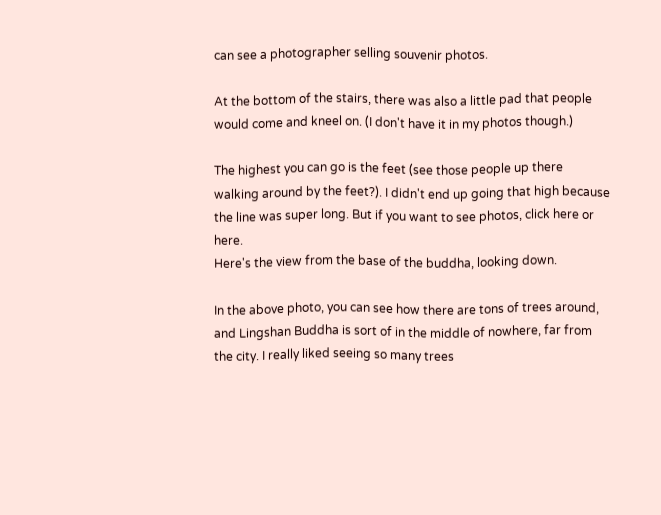can see a photographer selling souvenir photos.

At the bottom of the stairs, there was also a little pad that people would come and kneel on. (I don't have it in my photos though.)

The highest you can go is the feet (see those people up there walking around by the feet?). I didn't end up going that high because the line was super long. But if you want to see photos, click here or here.
Here's the view from the base of the buddha, looking down.

In the above photo, you can see how there are tons of trees around, and Lingshan Buddha is sort of in the middle of nowhere, far from the city. I really liked seeing so many trees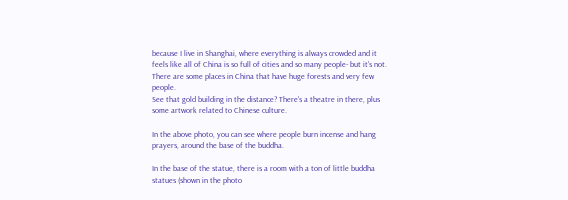because I live in Shanghai, where everything is always crowded and it feels like all of China is so full of cities and so many people- but it's not. There are some places in China that have huge forests and very few people.
See that gold building in the distance? There's a theatre in there, plus some artwork related to Chinese culture.

In the above photo, you can see where people burn incense and hang prayers, around the base of the buddha.

In the base of the statue, there is a room with a ton of little buddha statues (shown in the photo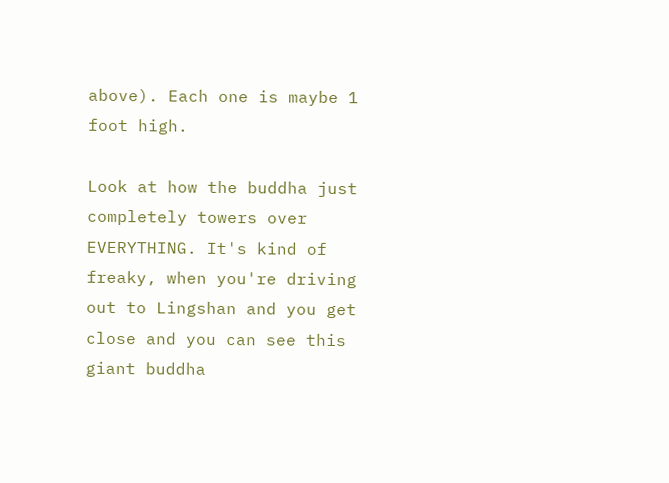above). Each one is maybe 1 foot high.

Look at how the buddha just completely towers over EVERYTHING. It's kind of freaky, when you're driving out to Lingshan and you get close and you can see this giant buddha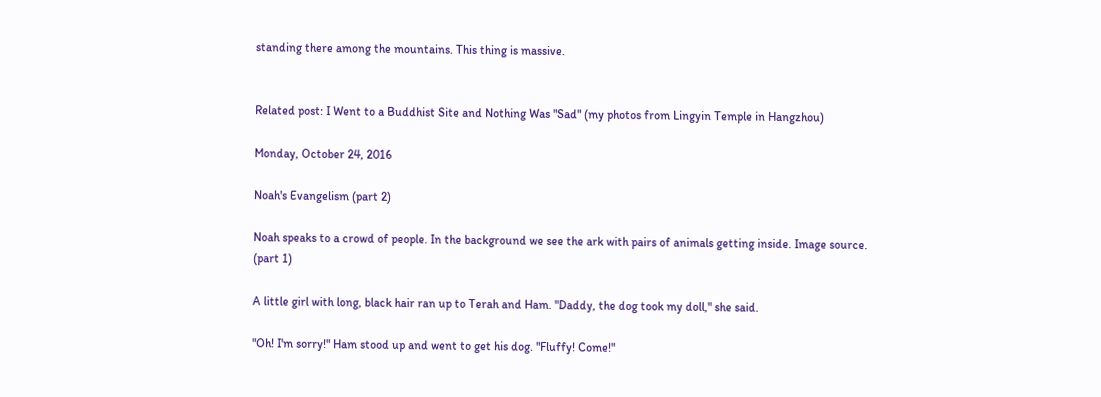standing there among the mountains. This thing is massive.


Related post: I Went to a Buddhist Site and Nothing Was "Sad" (my photos from Lingyin Temple in Hangzhou)

Monday, October 24, 2016

Noah's Evangelism (part 2)

Noah speaks to a crowd of people. In the background we see the ark with pairs of animals getting inside. Image source.
(part 1)

A little girl with long, black hair ran up to Terah and Ham. "Daddy, the dog took my doll," she said.

"Oh! I'm sorry!" Ham stood up and went to get his dog. "Fluffy! Come!"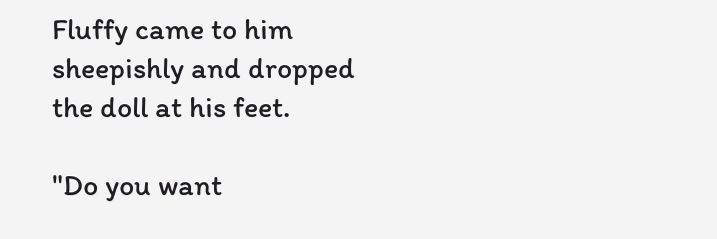Fluffy came to him sheepishly and dropped the doll at his feet.

"Do you want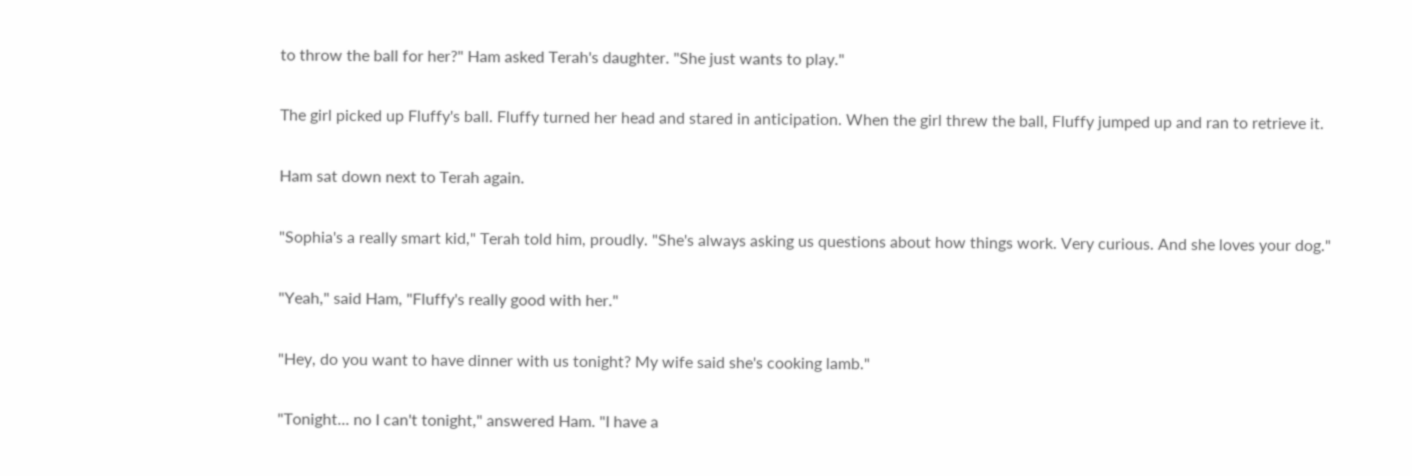to throw the ball for her?" Ham asked Terah's daughter. "She just wants to play."

The girl picked up Fluffy's ball. Fluffy turned her head and stared in anticipation. When the girl threw the ball, Fluffy jumped up and ran to retrieve it.

Ham sat down next to Terah again.

"Sophia's a really smart kid," Terah told him, proudly. "She's always asking us questions about how things work. Very curious. And she loves your dog."

"Yeah," said Ham, "Fluffy's really good with her."

"Hey, do you want to have dinner with us tonight? My wife said she's cooking lamb."

"Tonight... no I can't tonight," answered Ham. "I have a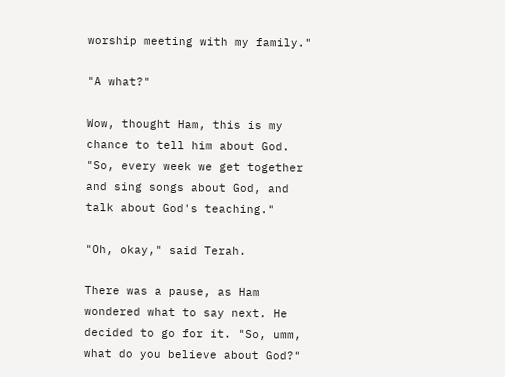worship meeting with my family."

"A what?"

Wow, thought Ham, this is my chance to tell him about God. "So, every week we get together and sing songs about God, and talk about God's teaching."

"Oh, okay," said Terah.

There was a pause, as Ham wondered what to say next. He decided to go for it. "So, umm, what do you believe about God?"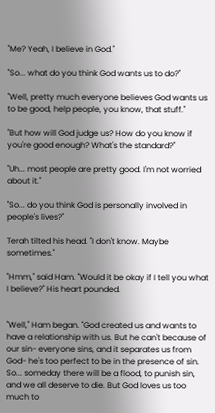"Me? Yeah, I believe in God."

"So... what do you think God wants us to do?"

"Well, pretty much everyone believes God wants us to be good, help people, you know, that stuff."

"But how will God judge us? How do you know if you're good enough? What's the standard?"

"Uh... most people are pretty good. I'm not worried about it."

"So... do you think God is personally involved in people's lives?"

Terah tilted his head. "I don't know. Maybe sometimes."

"Hmm," said Ham. "Would it be okay if I tell you what I believe?" His heart pounded.


"Well," Ham began. "God created us and wants to have a relationship with us. But he can't because of our sin- everyone sins, and it separates us from God- he's too perfect to be in the presence of sin. So... someday there will be a flood, to punish sin, and we all deserve to die. But God loves us too much to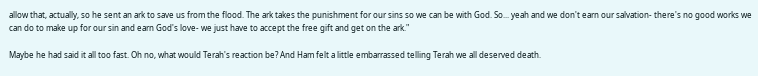allow that, actually, so he sent an ark to save us from the flood. The ark takes the punishment for our sins so we can be with God. So... yeah and we don't earn our salvation- there's no good works we can do to make up for our sin and earn God's love- we just have to accept the free gift and get on the ark."

Maybe he had said it all too fast. Oh no, what would Terah's reaction be? And Ham felt a little embarrassed telling Terah we all deserved death.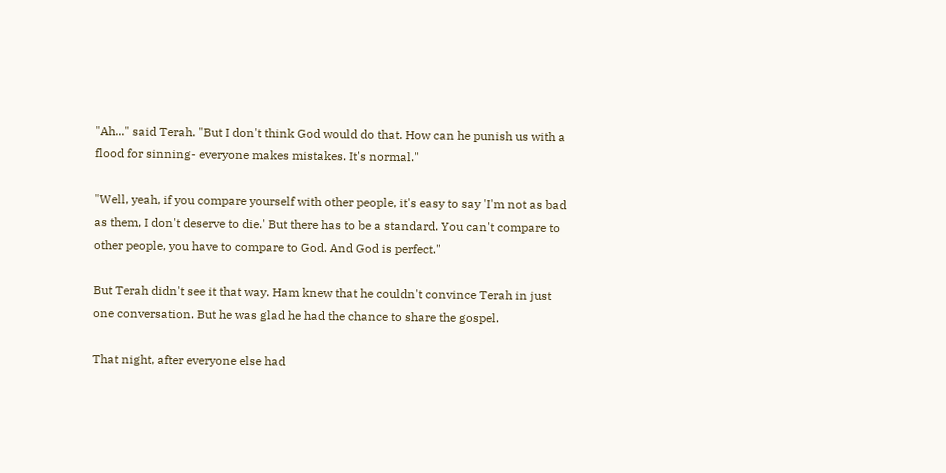"Ah..." said Terah. "But I don't think God would do that. How can he punish us with a flood for sinning- everyone makes mistakes. It's normal."

"Well, yeah, if you compare yourself with other people, it's easy to say 'I'm not as bad as them, I don't deserve to die.' But there has to be a standard. You can't compare to other people, you have to compare to God. And God is perfect."

But Terah didn't see it that way. Ham knew that he couldn't convince Terah in just one conversation. But he was glad he had the chance to share the gospel.

That night, after everyone else had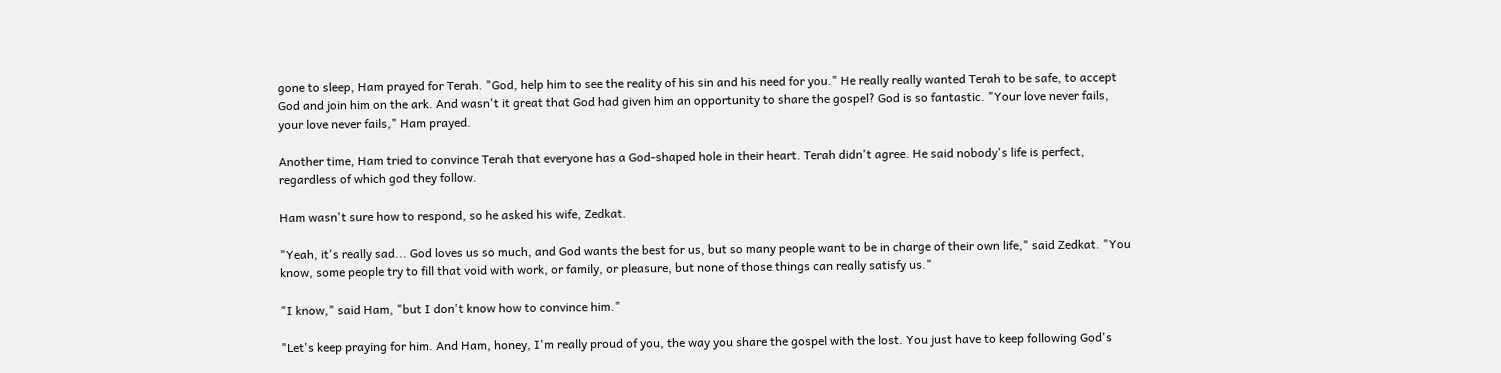gone to sleep, Ham prayed for Terah. "God, help him to see the reality of his sin and his need for you." He really really wanted Terah to be safe, to accept God and join him on the ark. And wasn't it great that God had given him an opportunity to share the gospel? God is so fantastic. "Your love never fails, your love never fails," Ham prayed.

Another time, Ham tried to convince Terah that everyone has a God-shaped hole in their heart. Terah didn't agree. He said nobody's life is perfect, regardless of which god they follow.

Ham wasn't sure how to respond, so he asked his wife, Zedkat.

"Yeah, it's really sad... God loves us so much, and God wants the best for us, but so many people want to be in charge of their own life," said Zedkat. "You know, some people try to fill that void with work, or family, or pleasure, but none of those things can really satisfy us."

"I know," said Ham, "but I don't know how to convince him."

"Let's keep praying for him. And Ham, honey, I'm really proud of you, the way you share the gospel with the lost. You just have to keep following God's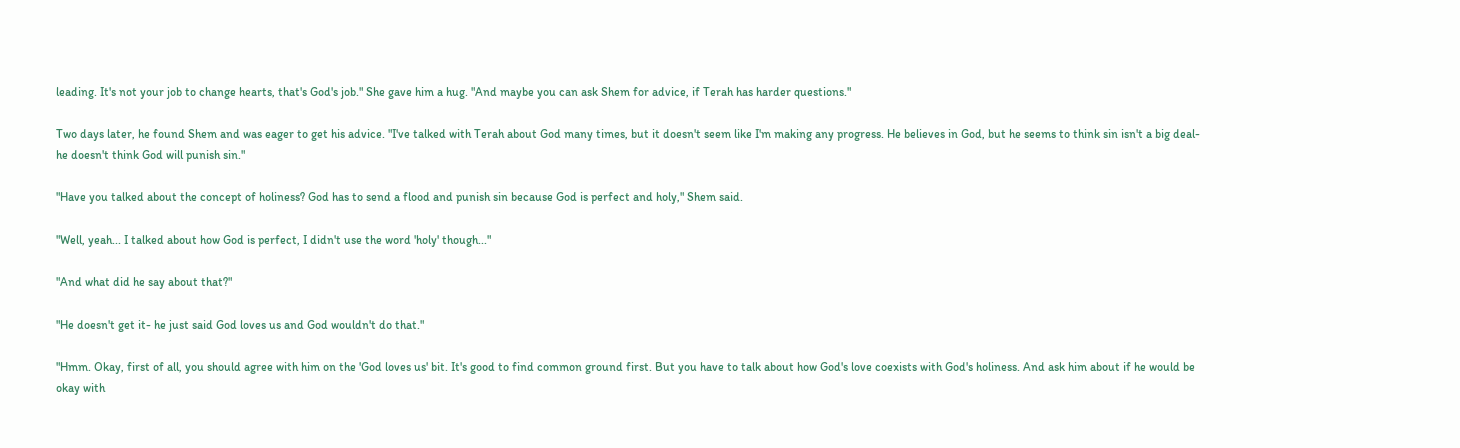leading. It's not your job to change hearts, that's God's job." She gave him a hug. "And maybe you can ask Shem for advice, if Terah has harder questions."

Two days later, he found Shem and was eager to get his advice. "I've talked with Terah about God many times, but it doesn't seem like I'm making any progress. He believes in God, but he seems to think sin isn't a big deal- he doesn't think God will punish sin."

"Have you talked about the concept of holiness? God has to send a flood and punish sin because God is perfect and holy," Shem said.

"Well, yeah... I talked about how God is perfect, I didn't use the word 'holy' though..."

"And what did he say about that?"

"He doesn't get it- he just said God loves us and God wouldn't do that."

"Hmm. Okay, first of all, you should agree with him on the 'God loves us' bit. It's good to find common ground first. But you have to talk about how God's love coexists with God's holiness. And ask him about if he would be okay with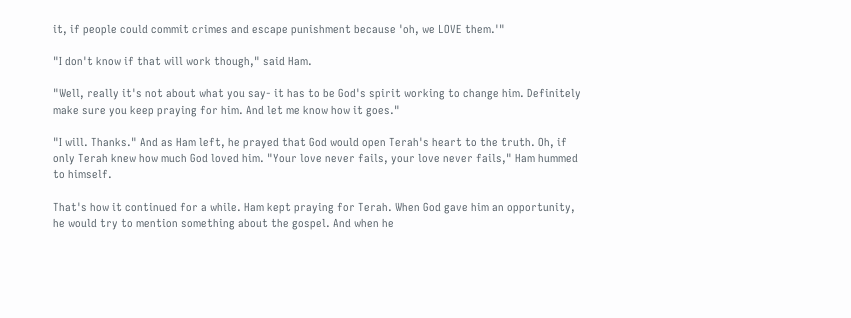it, if people could commit crimes and escape punishment because 'oh, we LOVE them.'"

"I don't know if that will work though," said Ham.

"Well, really it's not about what you say- it has to be God's spirit working to change him. Definitely make sure you keep praying for him. And let me know how it goes."

"I will. Thanks." And as Ham left, he prayed that God would open Terah's heart to the truth. Oh, if only Terah knew how much God loved him. "Your love never fails, your love never fails," Ham hummed to himself.

That's how it continued for a while. Ham kept praying for Terah. When God gave him an opportunity, he would try to mention something about the gospel. And when he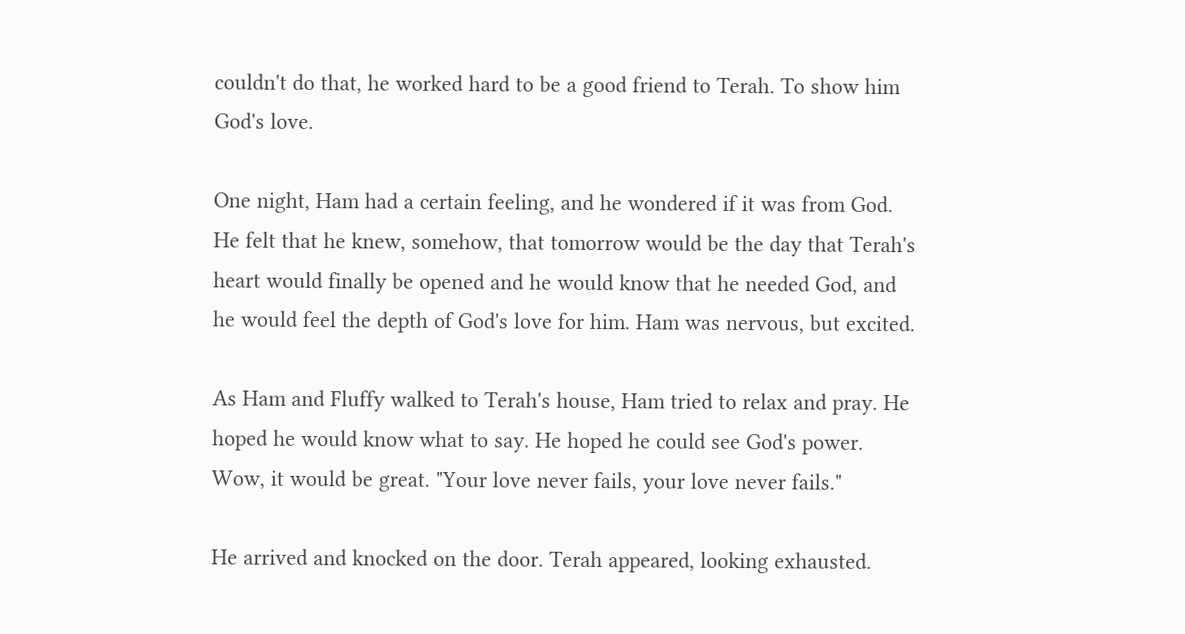couldn't do that, he worked hard to be a good friend to Terah. To show him God's love.

One night, Ham had a certain feeling, and he wondered if it was from God. He felt that he knew, somehow, that tomorrow would be the day that Terah's heart would finally be opened and he would know that he needed God, and he would feel the depth of God's love for him. Ham was nervous, but excited.

As Ham and Fluffy walked to Terah's house, Ham tried to relax and pray. He hoped he would know what to say. He hoped he could see God's power. Wow, it would be great. "Your love never fails, your love never fails."

He arrived and knocked on the door. Terah appeared, looking exhausted.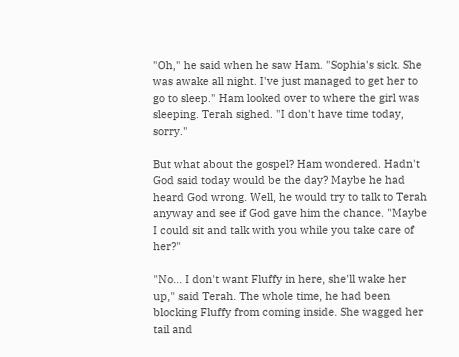"Oh," he said when he saw Ham. "Sophia's sick. She was awake all night. I've just managed to get her to go to sleep." Ham looked over to where the girl was sleeping. Terah sighed. "I don't have time today, sorry."

But what about the gospel? Ham wondered. Hadn't God said today would be the day? Maybe he had heard God wrong. Well, he would try to talk to Terah anyway and see if God gave him the chance. "Maybe I could sit and talk with you while you take care of her?"

"No... I don't want Fluffy in here, she'll wake her up," said Terah. The whole time, he had been blocking Fluffy from coming inside. She wagged her tail and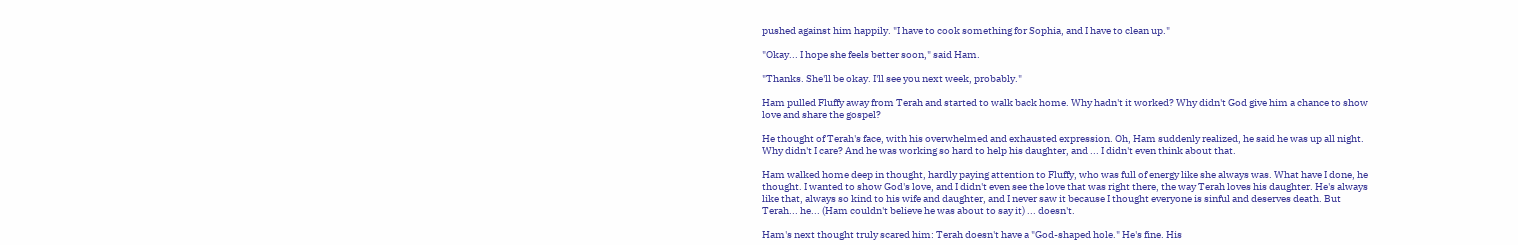pushed against him happily. "I have to cook something for Sophia, and I have to clean up."

"Okay... I hope she feels better soon," said Ham.

"Thanks. She'll be okay. I'll see you next week, probably."

Ham pulled Fluffy away from Terah and started to walk back home. Why hadn't it worked? Why didn't God give him a chance to show love and share the gospel?

He thought of Terah's face, with his overwhelmed and exhausted expression. Oh, Ham suddenly realized, he said he was up all night. Why didn't I care? And he was working so hard to help his daughter, and ... I didn't even think about that.

Ham walked home deep in thought, hardly paying attention to Fluffy, who was full of energy like she always was. What have I done, he thought. I wanted to show God's love, and I didn't even see the love that was right there, the way Terah loves his daughter. He's always like that, always so kind to his wife and daughter, and I never saw it because I thought everyone is sinful and deserves death. But Terah... he... (Ham couldn't believe he was about to say it) ... doesn't.

Ham's next thought truly scared him: Terah doesn't have a "God-shaped hole." He's fine. His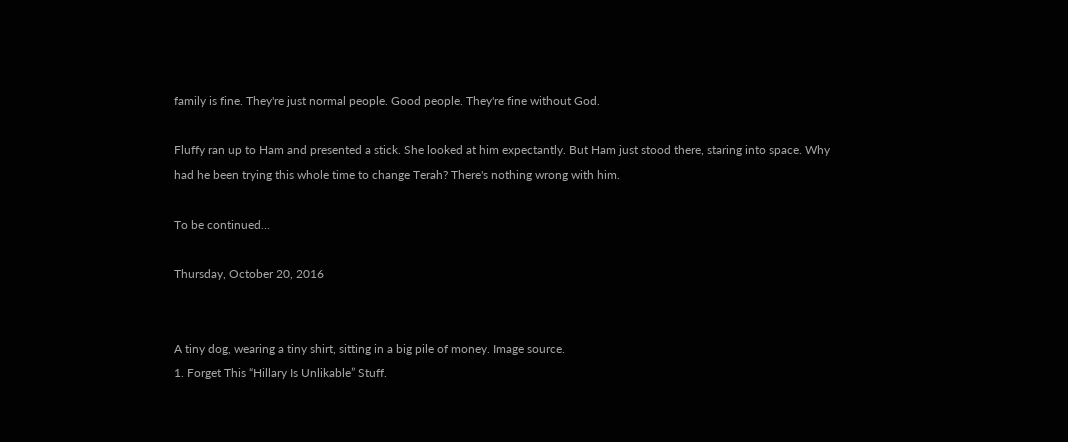family is fine. They're just normal people. Good people. They're fine without God.

Fluffy ran up to Ham and presented a stick. She looked at him expectantly. But Ham just stood there, staring into space. Why had he been trying this whole time to change Terah? There's nothing wrong with him.

To be continued...

Thursday, October 20, 2016


A tiny dog, wearing a tiny shirt, sitting in a big pile of money. Image source.
1. Forget This “Hillary Is Unlikable” Stuff.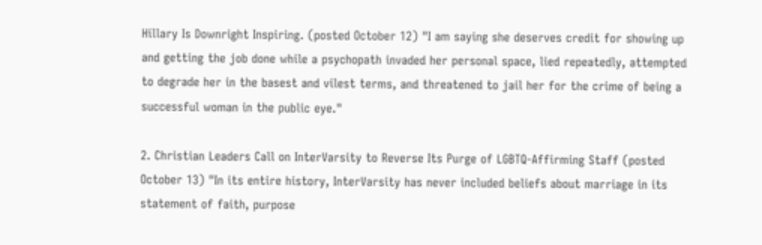Hillary Is Downright Inspiring. (posted October 12) "I am saying she deserves credit for showing up and getting the job done while a psychopath invaded her personal space, lied repeatedly, attempted to degrade her in the basest and vilest terms, and threatened to jail her for the crime of being a successful woman in the public eye."

2. Christian Leaders Call on InterVarsity to Reverse Its Purge of LGBTQ-Affirming Staff (posted October 13) "In its entire history, InterVarsity has never included beliefs about marriage in its statement of faith, purpose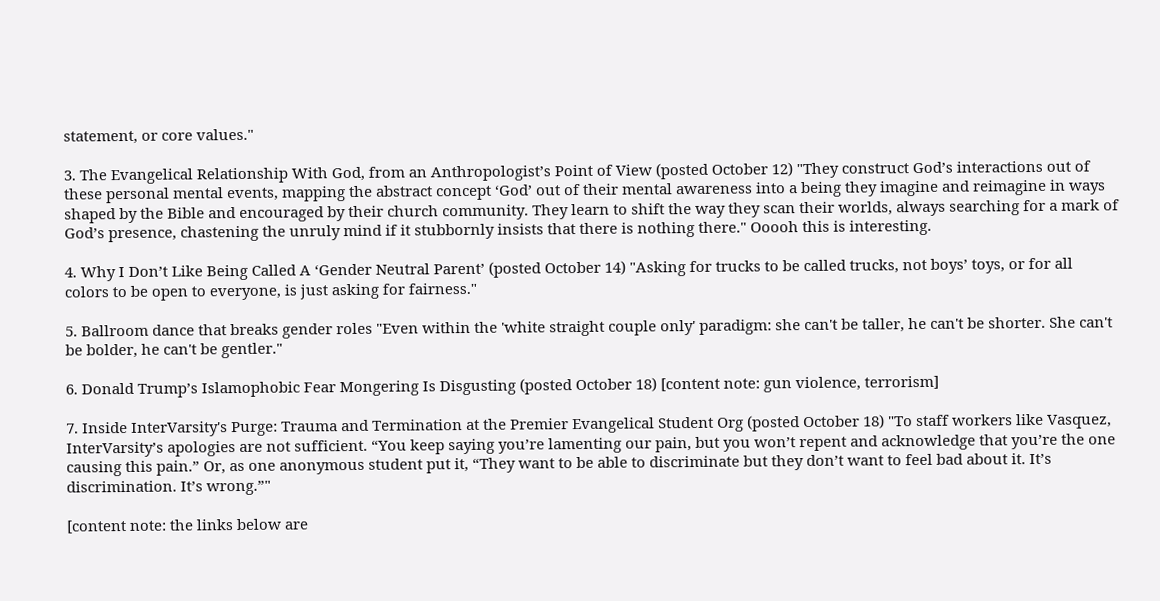statement, or core values."

3. The Evangelical Relationship With God, from an Anthropologist’s Point of View (posted October 12) "They construct God’s interactions out of these personal mental events, mapping the abstract concept ‘God’ out of their mental awareness into a being they imagine and reimagine in ways shaped by the Bible and encouraged by their church community. They learn to shift the way they scan their worlds, always searching for a mark of God’s presence, chastening the unruly mind if it stubbornly insists that there is nothing there." Ooooh this is interesting.

4. Why I Don’t Like Being Called A ‘Gender Neutral Parent’ (posted October 14) "Asking for trucks to be called trucks, not boys’ toys, or for all colors to be open to everyone, is just asking for fairness."

5. Ballroom dance that breaks gender roles "Even within the 'white straight couple only' paradigm: she can't be taller, he can't be shorter. She can't be bolder, he can't be gentler."

6. Donald Trump’s Islamophobic Fear Mongering Is Disgusting (posted October 18) [content note: gun violence, terrorism]

7. Inside InterVarsity's Purge: Trauma and Termination at the Premier Evangelical Student Org (posted October 18) "To staff workers like Vasquez, InterVarsity’s apologies are not sufficient. “You keep saying you’re lamenting our pain, but you won’t repent and acknowledge that you’re the one causing this pain.” Or, as one anonymous student put it, “They want to be able to discriminate but they don’t want to feel bad about it. It’s discrimination. It’s wrong.”"

[content note: the links below are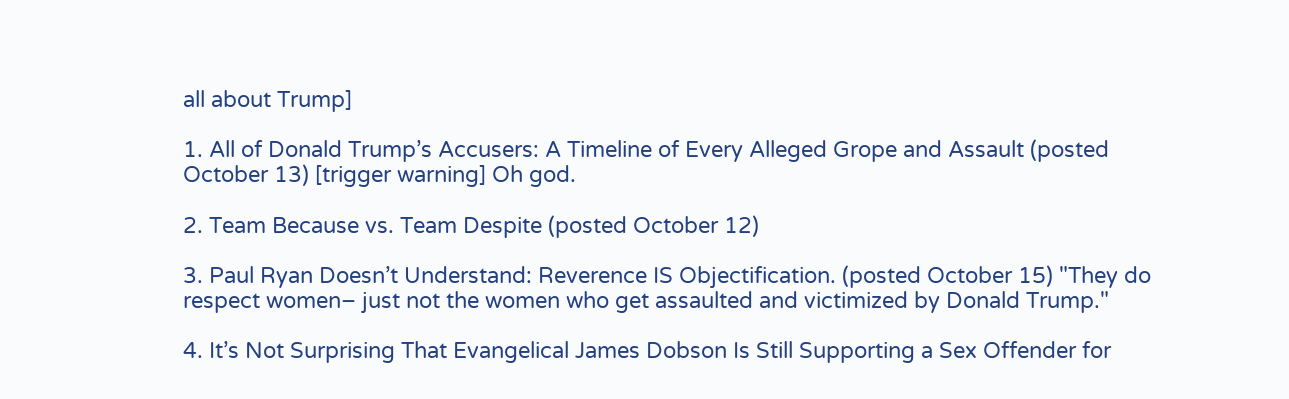all about Trump]

1. All of Donald Trump’s Accusers: A Timeline of Every Alleged Grope and Assault (posted October 13) [trigger warning] Oh god.

2. Team Because vs. Team Despite (posted October 12)

3. Paul Ryan Doesn’t Understand: Reverence IS Objectification. (posted October 15) "They do respect women– just not the women who get assaulted and victimized by Donald Trump."

4. It’s Not Surprising That Evangelical James Dobson Is Still Supporting a Sex Offender for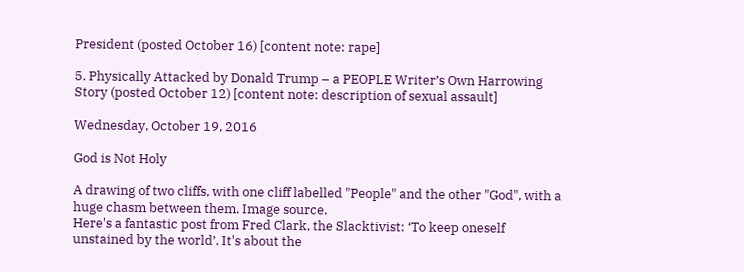President (posted October 16) [content note: rape]

5. Physically Attacked by Donald Trump – a PEOPLE Writer’s Own Harrowing Story (posted October 12) [content note: description of sexual assault]

Wednesday, October 19, 2016

God is Not Holy

A drawing of two cliffs, with one cliff labelled "People" and the other "God", with a huge chasm between them. Image source.
Here's a fantastic post from Fred Clark, the Slacktivist: ‘To keep oneself unstained by the world’. It's about the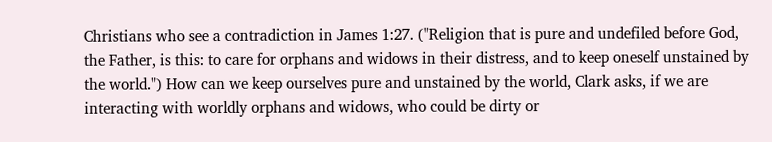Christians who see a contradiction in James 1:27. ("Religion that is pure and undefiled before God, the Father, is this: to care for orphans and widows in their distress, and to keep oneself unstained by the world.") How can we keep ourselves pure and unstained by the world, Clark asks, if we are interacting with worldly orphans and widows, who could be dirty or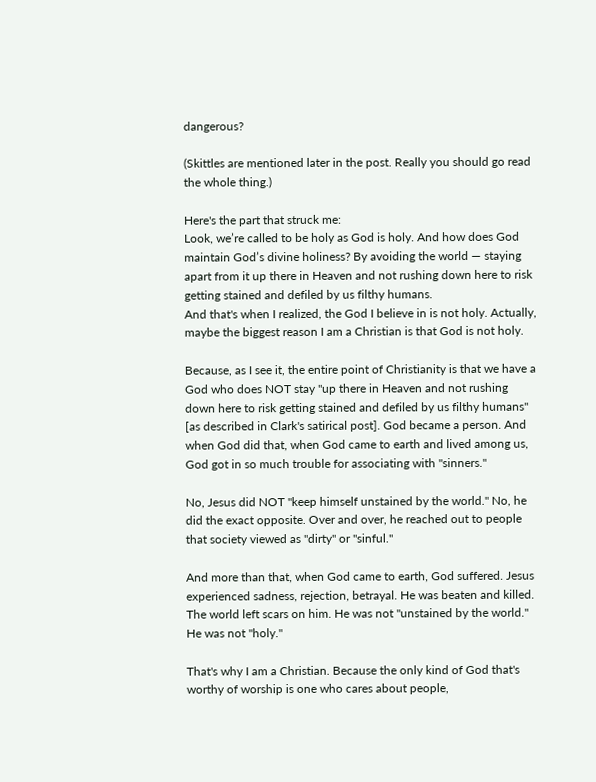dangerous?

(Skittles are mentioned later in the post. Really you should go read the whole thing.)

Here's the part that struck me:
Look, we’re called to be holy as God is holy. And how does God maintain God’s divine holiness? By avoiding the world — staying apart from it up there in Heaven and not rushing down here to risk getting stained and defiled by us filthy humans.
And that's when I realized, the God I believe in is not holy. Actually, maybe the biggest reason I am a Christian is that God is not holy.

Because, as I see it, the entire point of Christianity is that we have a God who does NOT stay "up there in Heaven and not rushing down here to risk getting stained and defiled by us filthy humans" [as described in Clark's satirical post]. God became a person. And when God did that, when God came to earth and lived among us, God got in so much trouble for associating with "sinners."

No, Jesus did NOT "keep himself unstained by the world." No, he did the exact opposite. Over and over, he reached out to people that society viewed as "dirty" or "sinful."

And more than that, when God came to earth, God suffered. Jesus experienced sadness, rejection, betrayal. He was beaten and killed. The world left scars on him. He was not "unstained by the world." He was not "holy."

That's why I am a Christian. Because the only kind of God that's worthy of worship is one who cares about people,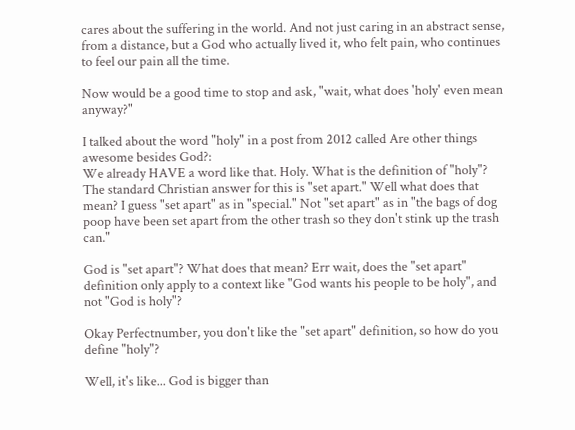cares about the suffering in the world. And not just caring in an abstract sense, from a distance, but a God who actually lived it, who felt pain, who continues to feel our pain all the time.

Now would be a good time to stop and ask, "wait, what does 'holy' even mean anyway?"

I talked about the word "holy" in a post from 2012 called Are other things awesome besides God?:
We already HAVE a word like that. Holy. What is the definition of "holy"? The standard Christian answer for this is "set apart." Well what does that mean? I guess "set apart" as in "special." Not "set apart" as in "the bags of dog poop have been set apart from the other trash so they don't stink up the trash can."

God is "set apart"? What does that mean? Err wait, does the "set apart" definition only apply to a context like "God wants his people to be holy", and not "God is holy"?

Okay Perfectnumber, you don't like the "set apart" definition, so how do you define "holy"?

Well, it's like... God is bigger than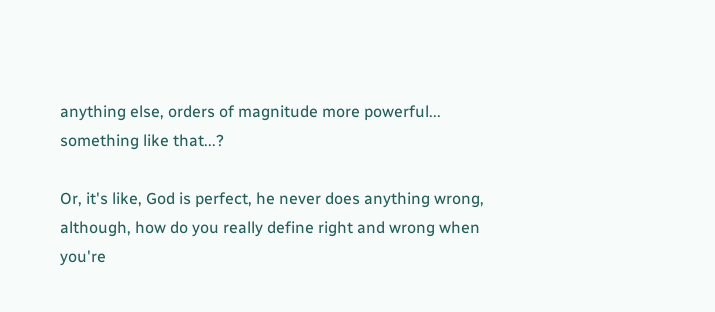anything else, orders of magnitude more powerful... something like that...?

Or, it's like, God is perfect, he never does anything wrong, although, how do you really define right and wrong when you're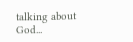talking about God...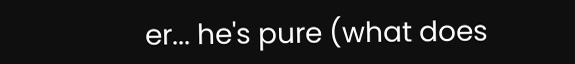er... he's pure (what does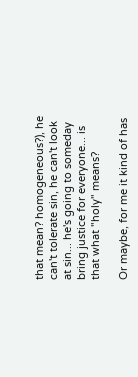that mean? homogeneous?), he can't tolerate sin, he can't look at sin... he's going to someday bring justice for everyone... is that what "holy" means?

Or maybe, for me it kind of has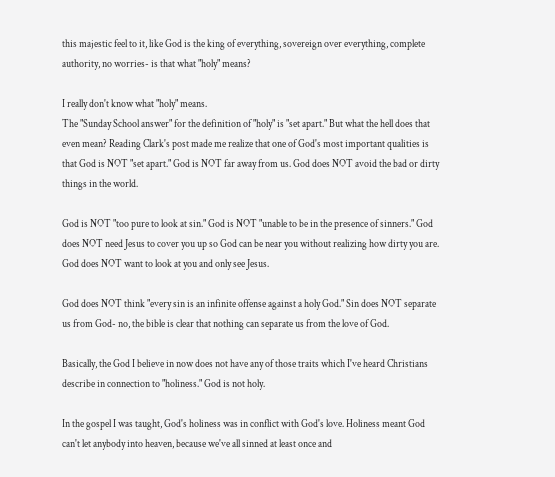this majestic feel to it, like God is the king of everything, sovereign over everything, complete authority, no worries- is that what "holy" means?

I really don't know what "holy" means.
The "Sunday School answer" for the definition of "holy" is "set apart." But what the hell does that even mean? Reading Clark's post made me realize that one of God's most important qualities is that God is NOT "set apart." God is NOT far away from us. God does NOT avoid the bad or dirty things in the world.

God is NOT "too pure to look at sin." God is NOT "unable to be in the presence of sinners." God does NOT need Jesus to cover you up so God can be near you without realizing how dirty you are. God does NOT want to look at you and only see Jesus.

God does NOT think "every sin is an infinite offense against a holy God." Sin does NOT separate us from God- no, the bible is clear that nothing can separate us from the love of God.

Basically, the God I believe in now does not have any of those traits which I've heard Christians describe in connection to "holiness." God is not holy.

In the gospel I was taught, God's holiness was in conflict with God's love. Holiness meant God can't let anybody into heaven, because we've all sinned at least once and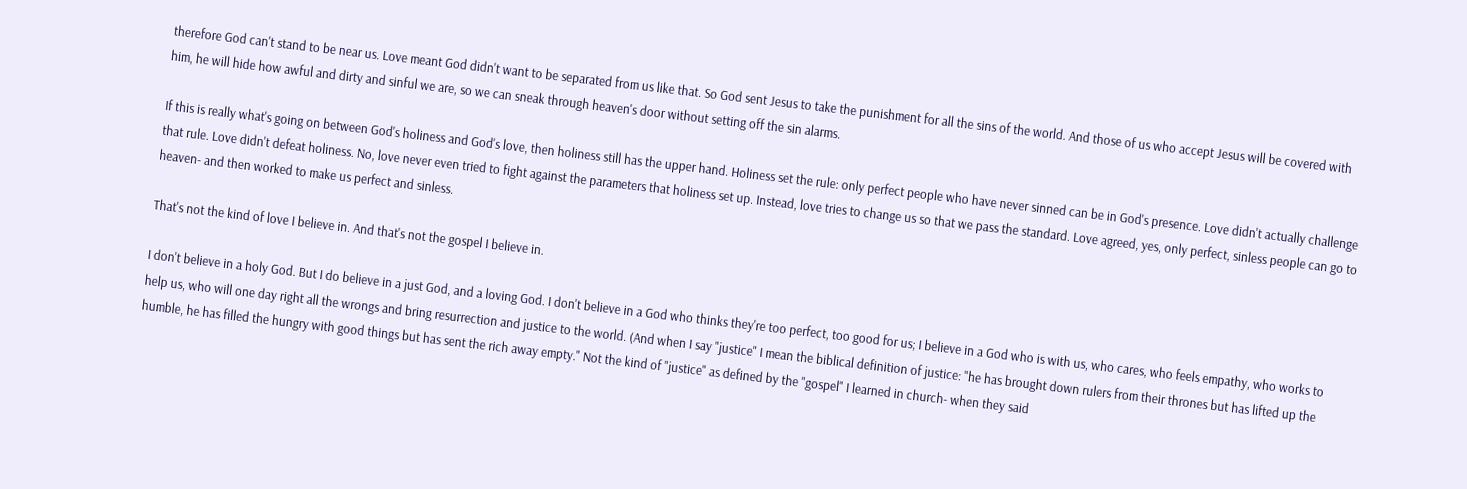therefore God can't stand to be near us. Love meant God didn't want to be separated from us like that. So God sent Jesus to take the punishment for all the sins of the world. And those of us who accept Jesus will be covered with him, he will hide how awful and dirty and sinful we are, so we can sneak through heaven's door without setting off the sin alarms.

If this is really what's going on between God's holiness and God's love, then holiness still has the upper hand. Holiness set the rule: only perfect people who have never sinned can be in God's presence. Love didn't actually challenge that rule. Love didn't defeat holiness. No, love never even tried to fight against the parameters that holiness set up. Instead, love tries to change us so that we pass the standard. Love agreed, yes, only perfect, sinless people can go to heaven- and then worked to make us perfect and sinless.

That's not the kind of love I believe in. And that's not the gospel I believe in.

I don't believe in a holy God. But I do believe in a just God, and a loving God. I don't believe in a God who thinks they're too perfect, too good for us; I believe in a God who is with us, who cares, who feels empathy, who works to help us, who will one day right all the wrongs and bring resurrection and justice to the world. (And when I say "justice" I mean the biblical definition of justice: "he has brought down rulers from their thrones but has lifted up the humble, he has filled the hungry with good things but has sent the rich away empty." Not the kind of "justice" as defined by the "gospel" I learned in church- when they said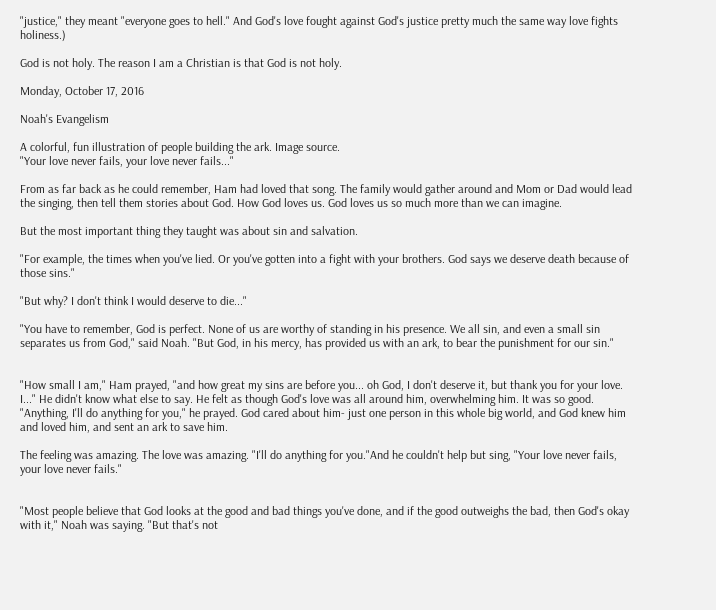"justice," they meant "everyone goes to hell." And God's love fought against God's justice pretty much the same way love fights holiness.)

God is not holy. The reason I am a Christian is that God is not holy.

Monday, October 17, 2016

Noah's Evangelism

A colorful, fun illustration of people building the ark. Image source.
"Your love never fails, your love never fails..."

From as far back as he could remember, Ham had loved that song. The family would gather around and Mom or Dad would lead the singing, then tell them stories about God. How God loves us. God loves us so much more than we can imagine.

But the most important thing they taught was about sin and salvation.

"For example, the times when you've lied. Or you've gotten into a fight with your brothers. God says we deserve death because of those sins."

"But why? I don't think I would deserve to die..."

"You have to remember, God is perfect. None of us are worthy of standing in his presence. We all sin, and even a small sin separates us from God," said Noah. "But God, in his mercy, has provided us with an ark, to bear the punishment for our sin."


"How small I am," Ham prayed, "and how great my sins are before you... oh God, I don't deserve it, but thank you for your love. I..." He didn't know what else to say. He felt as though God's love was all around him, overwhelming him. It was so good. "Anything, I'll do anything for you," he prayed. God cared about him- just one person in this whole big world, and God knew him and loved him, and sent an ark to save him.

The feeling was amazing. The love was amazing. "I'll do anything for you."And he couldn't help but sing, "Your love never fails, your love never fails."


"Most people believe that God looks at the good and bad things you've done, and if the good outweighs the bad, then God's okay with it," Noah was saying. "But that's not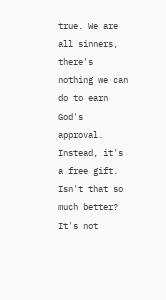true. We are all sinners, there's nothing we can do to earn God's approval. Instead, it's a free gift. Isn't that so much better? It's not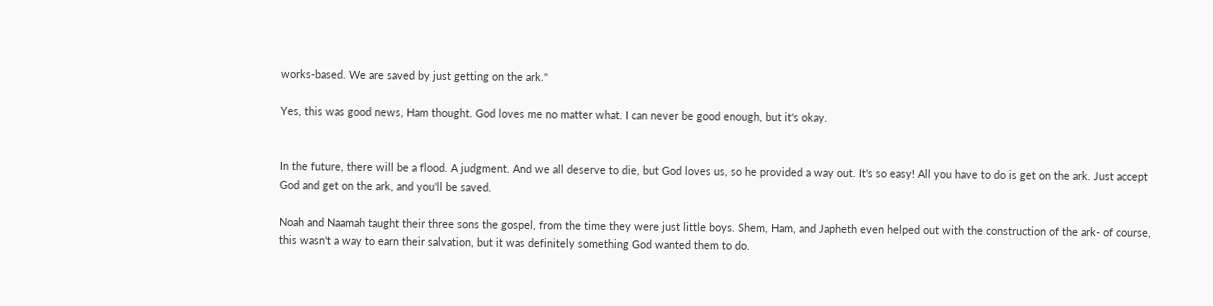works-based. We are saved by just getting on the ark."

Yes, this was good news, Ham thought. God loves me no matter what. I can never be good enough, but it's okay.


In the future, there will be a flood. A judgment. And we all deserve to die, but God loves us, so he provided a way out. It's so easy! All you have to do is get on the ark. Just accept God and get on the ark, and you'll be saved.

Noah and Naamah taught their three sons the gospel, from the time they were just little boys. Shem, Ham, and Japheth even helped out with the construction of the ark- of course, this wasn't a way to earn their salvation, but it was definitely something God wanted them to do.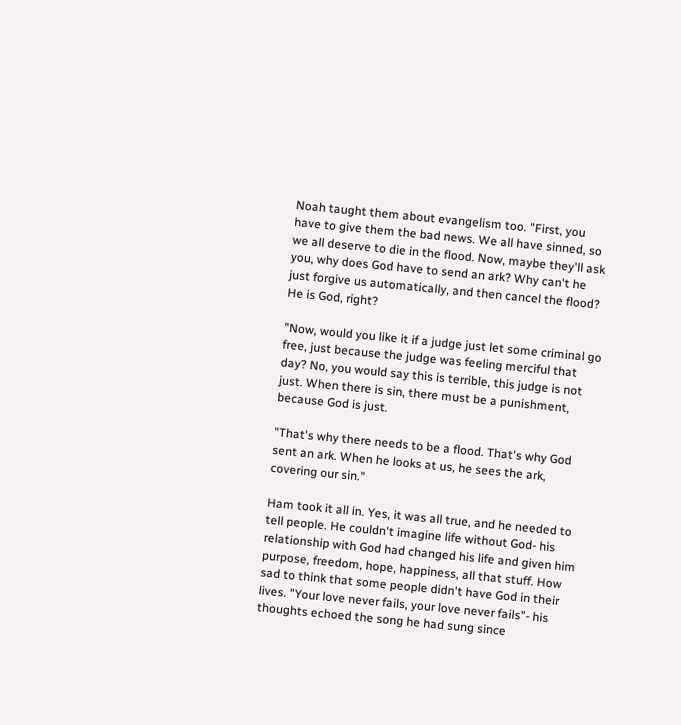Noah taught them about evangelism too. "First, you have to give them the bad news. We all have sinned, so we all deserve to die in the flood. Now, maybe they'll ask you, why does God have to send an ark? Why can't he just forgive us automatically, and then cancel the flood? He is God, right?

"Now, would you like it if a judge just let some criminal go free, just because the judge was feeling merciful that day? No, you would say this is terrible, this judge is not just. When there is sin, there must be a punishment, because God is just.

"That's why there needs to be a flood. That's why God sent an ark. When he looks at us, he sees the ark, covering our sin."

Ham took it all in. Yes, it was all true, and he needed to tell people. He couldn't imagine life without God- his relationship with God had changed his life and given him purpose, freedom, hope, happiness, all that stuff. How sad to think that some people didn't have God in their lives. "Your love never fails, your love never fails"- his thoughts echoed the song he had sung since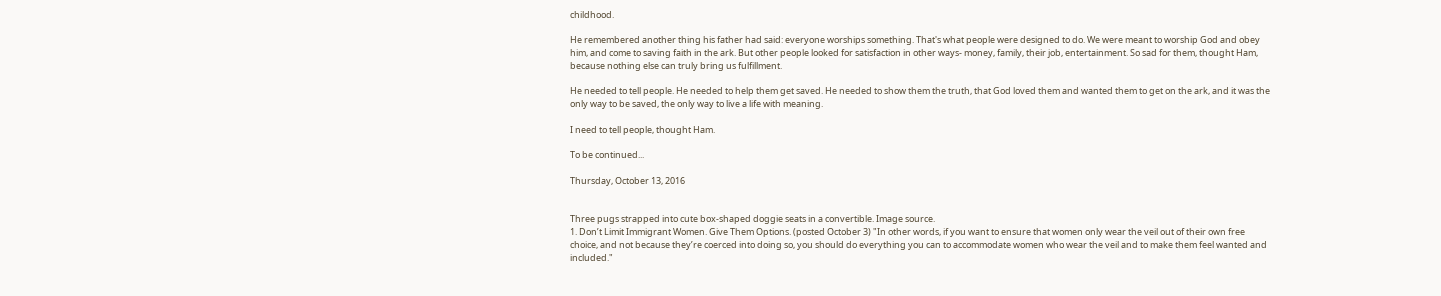childhood.

He remembered another thing his father had said: everyone worships something. That's what people were designed to do. We were meant to worship God and obey him, and come to saving faith in the ark. But other people looked for satisfaction in other ways- money, family, their job, entertainment. So sad for them, thought Ham, because nothing else can truly bring us fulfillment.

He needed to tell people. He needed to help them get saved. He needed to show them the truth, that God loved them and wanted them to get on the ark, and it was the only way to be saved, the only way to live a life with meaning.

I need to tell people, thought Ham.

To be continued...

Thursday, October 13, 2016


Three pugs strapped into cute box-shaped doggie seats in a convertible. Image source.
1. Don’t Limit Immigrant Women. Give Them Options. (posted October 3) "In other words, if you want to ensure that women only wear the veil out of their own free choice, and not because they’re coerced into doing so, you should do everything you can to accommodate women who wear the veil and to make them feel wanted and included."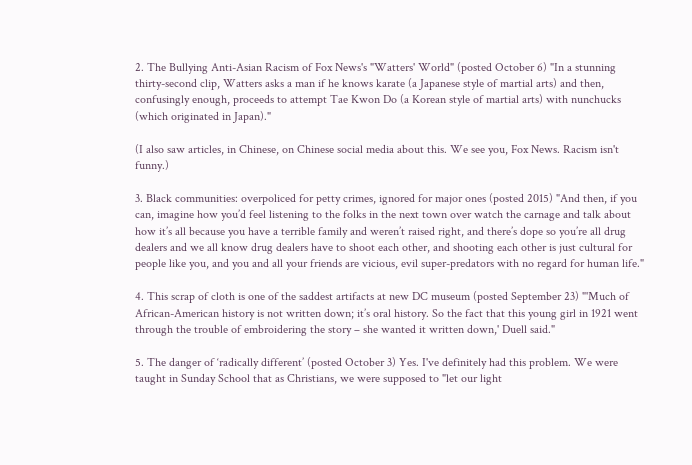2. The Bullying Anti-Asian Racism of Fox News's "Watters' World" (posted October 6) "In a stunning thirty-second clip, Watters asks a man if he knows karate (a Japanese style of martial arts) and then, confusingly enough, proceeds to attempt Tae Kwon Do (a Korean style of martial arts) with nunchucks (which originated in Japan)."

(I also saw articles, in Chinese, on Chinese social media about this. We see you, Fox News. Racism isn't funny.)

3. Black communities: overpoliced for petty crimes, ignored for major ones (posted 2015) "And then, if you can, imagine how you’d feel listening to the folks in the next town over watch the carnage and talk about how it’s all because you have a terrible family and weren’t raised right, and there’s dope so you’re all drug dealers and we all know drug dealers have to shoot each other, and shooting each other is just cultural for people like you, and you and all your friends are vicious, evil super-predators with no regard for human life."

4. This scrap of cloth is one of the saddest artifacts at new DC museum (posted September 23) "'Much of African-American history is not written down; it’s oral history. So the fact that this young girl in 1921 went through the trouble of embroidering the story – she wanted it written down,' Duell said."

5. The danger of ‘radically different’ (posted October 3) Yes. I've definitely had this problem. We were taught in Sunday School that as Christians, we were supposed to "let our light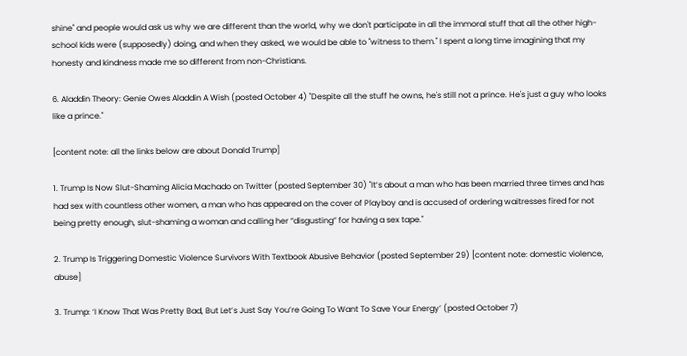shine" and people would ask us why we are different than the world, why we don't participate in all the immoral stuff that all the other high-school kids were (supposedly) doing, and when they asked, we would be able to "witness to them." I spent a long time imagining that my honesty and kindness made me so different from non-Christians.

6. Aladdin Theory: Genie Owes Aladdin A Wish (posted October 4) "Despite all the stuff he owns, he's still not a prince. He's just a guy who looks like a prince."

[content note: all the links below are about Donald Trump]

1. Trump Is Now Slut-Shaming Alicia Machado on Twitter (posted September 30) "It’s about a man who has been married three times and has had sex with countless other women, a man who has appeared on the cover of Playboy and is accused of ordering waitresses fired for not being pretty enough, slut-shaming a woman and calling her “disgusting” for having a sex tape."

2. Trump Is Triggering Domestic Violence Survivors With Textbook Abusive Behavior (posted September 29) [content note: domestic violence, abuse]

3. Trump: ‘I Know That Was Pretty Bad, But Let’s Just Say You’re Going To Want To Save Your Energy’ (posted October 7)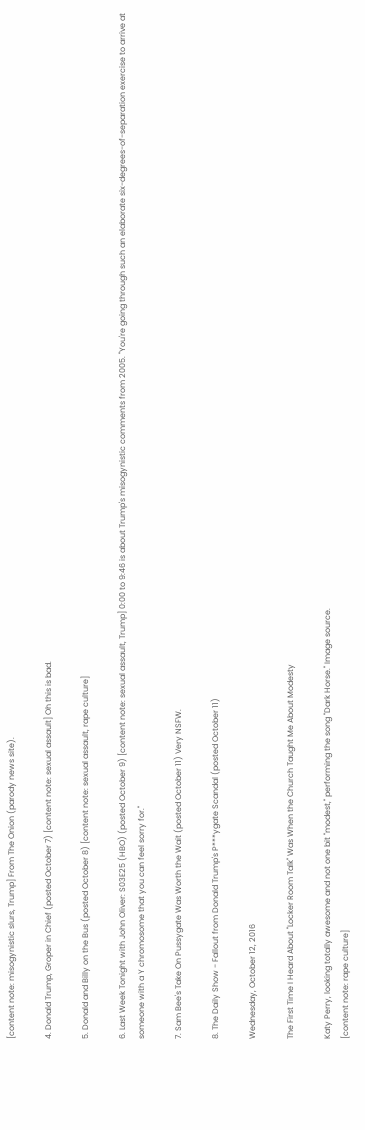[content note: misogynistic slurs, Trump] From The Onion (parody news site).

4. Donald Trump, Groper in Chief (posted October 7) [content note: sexual assault] Oh this is bad.

5. Donald and Billy on the Bus (posted October 8) [content note: sexual assault, rape culture]

6. Last Week Tonight with John Oliver: S03E25 (HBO) (posted October 9) [content note: sexual assault, Trump] 0:00 to 9:46 is about Trump's misogynistic comments from 2005. "You're going through such an elaborate six-degrees-of-separation exercise to arrive at someone with a Y chromosome that you can feel sorry for."

7. Sam Bee's Take On Pussygate Was Worth the Wait (posted October 11) Very NSFW.

8. The Daily Show - Fallout from Donald Trump's P***ygate Scandal (posted October 11)

Wednesday, October 12, 2016

The First Time I Heard About "Locker Room Talk" Was When the Church Taught Me About Modesty

Katy Perry, looking totally awesome and not one bit "modest," performing the song "Dark Horse." Image source.
[content note: rape culture]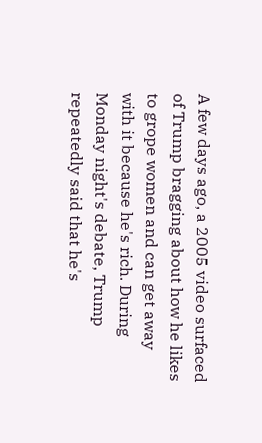A few days ago, a 2005 video surfaced of Trump bragging about how he likes to grope women and can get away with it because he's rich. During Monday night's debate, Trump repeatedly said that he's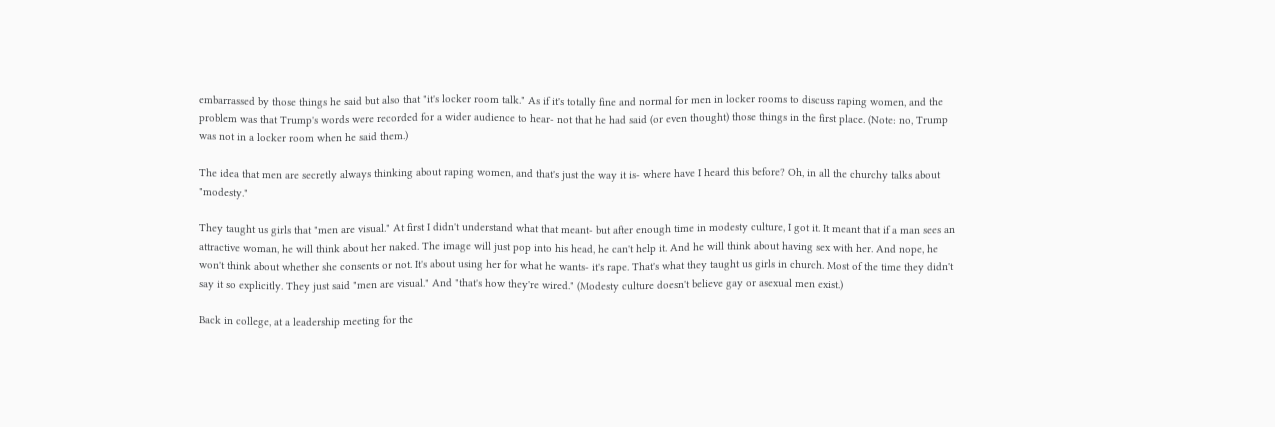embarrassed by those things he said but also that "it's locker room talk." As if it's totally fine and normal for men in locker rooms to discuss raping women, and the problem was that Trump's words were recorded for a wider audience to hear- not that he had said (or even thought) those things in the first place. (Note: no, Trump was not in a locker room when he said them.)

The idea that men are secretly always thinking about raping women, and that's just the way it is- where have I heard this before? Oh, in all the churchy talks about "modesty."

They taught us girls that "men are visual." At first I didn't understand what that meant- but after enough time in modesty culture, I got it. It meant that if a man sees an attractive woman, he will think about her naked. The image will just pop into his head, he can't help it. And he will think about having sex with her. And nope, he won't think about whether she consents or not. It's about using her for what he wants- it's rape. That's what they taught us girls in church. Most of the time they didn't say it so explicitly. They just said "men are visual." And "that's how they're wired." (Modesty culture doesn't believe gay or asexual men exist.)

Back in college, at a leadership meeting for the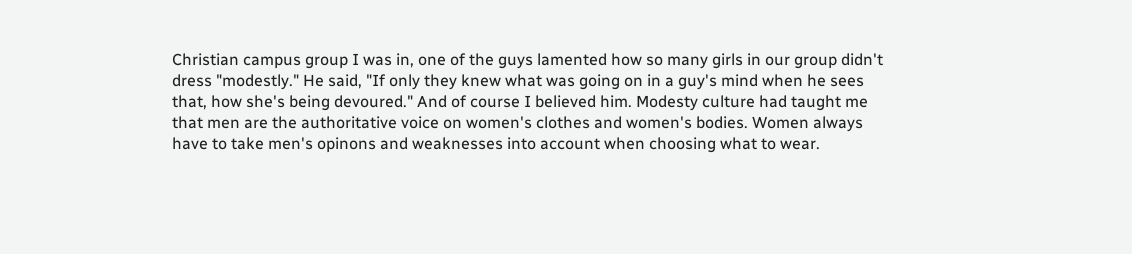Christian campus group I was in, one of the guys lamented how so many girls in our group didn't dress "modestly." He said, "If only they knew what was going on in a guy's mind when he sees that, how she's being devoured." And of course I believed him. Modesty culture had taught me that men are the authoritative voice on women's clothes and women's bodies. Women always have to take men's opinons and weaknesses into account when choosing what to wear.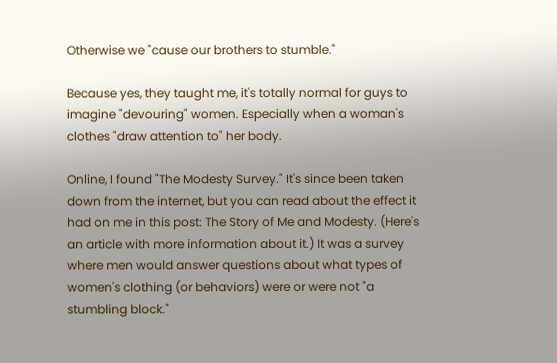Otherwise we "cause our brothers to stumble."

Because yes, they taught me, it's totally normal for guys to imagine "devouring" women. Especially when a woman's clothes "draw attention to" her body.

Online, I found "The Modesty Survey." It's since been taken down from the internet, but you can read about the effect it had on me in this post: The Story of Me and Modesty. (Here's an article with more information about it.) It was a survey where men would answer questions about what types of women's clothing (or behaviors) were or were not "a stumbling block."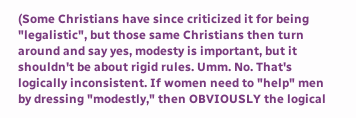(Some Christians have since criticized it for being "legalistic", but those same Christians then turn around and say yes, modesty is important, but it shouldn't be about rigid rules. Umm. No. That's logically inconsistent. If women need to "help" men by dressing "modestly," then OBVIOUSLY the logical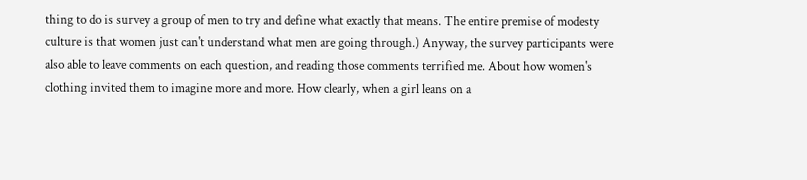thing to do is survey a group of men to try and define what exactly that means. The entire premise of modesty culture is that women just can't understand what men are going through.) Anyway, the survey participants were also able to leave comments on each question, and reading those comments terrified me. About how women's clothing invited them to imagine more and more. How clearly, when a girl leans on a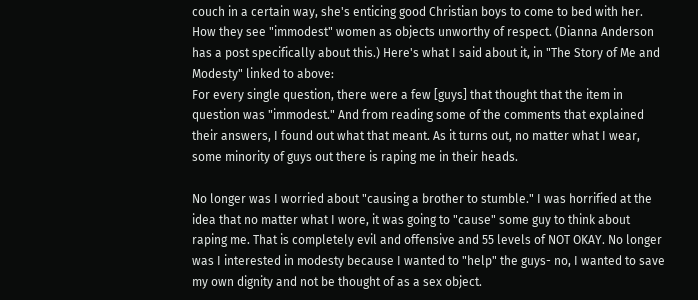couch in a certain way, she's enticing good Christian boys to come to bed with her. How they see "immodest" women as objects unworthy of respect. (Dianna Anderson has a post specifically about this.) Here's what I said about it, in "The Story of Me and Modesty" linked to above:
For every single question, there were a few [guys] that thought that the item in question was "immodest." And from reading some of the comments that explained their answers, I found out what that meant. As it turns out, no matter what I wear, some minority of guys out there is raping me in their heads.

No longer was I worried about "causing a brother to stumble." I was horrified at the idea that no matter what I wore, it was going to "cause" some guy to think about raping me. That is completely evil and offensive and 55 levels of NOT OKAY. No longer was I interested in modesty because I wanted to "help" the guys- no, I wanted to save my own dignity and not be thought of as a sex object.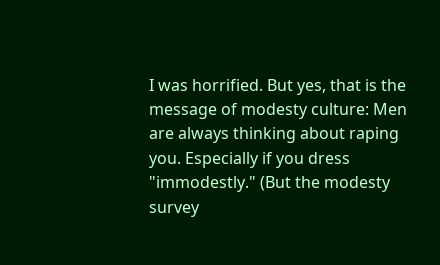I was horrified. But yes, that is the message of modesty culture: Men are always thinking about raping you. Especially if you dress "immodestly." (But the modesty survey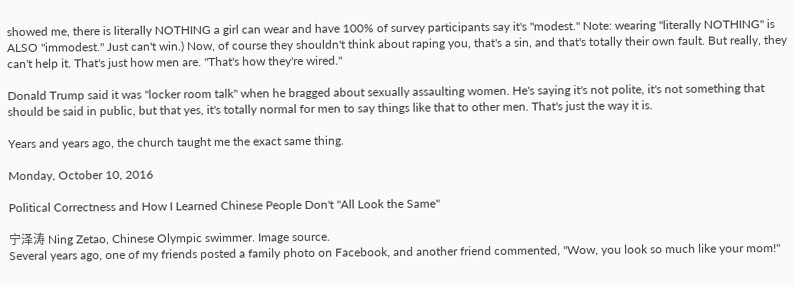showed me, there is literally NOTHING a girl can wear and have 100% of survey participants say it's "modest." Note: wearing "literally NOTHING" is ALSO "immodest." Just can't win.) Now, of course they shouldn't think about raping you, that's a sin, and that's totally their own fault. But really, they can't help it. That's just how men are. "That's how they're wired."

Donald Trump said it was "locker room talk" when he bragged about sexually assaulting women. He's saying it's not polite, it's not something that should be said in public, but that yes, it's totally normal for men to say things like that to other men. That's just the way it is.

Years and years ago, the church taught me the exact same thing.

Monday, October 10, 2016

Political Correctness and How I Learned Chinese People Don't "All Look the Same"

宁泽涛 Ning Zetao, Chinese Olympic swimmer. Image source.
Several years ago, one of my friends posted a family photo on Facebook, and another friend commented, "Wow, you look so much like your mom!"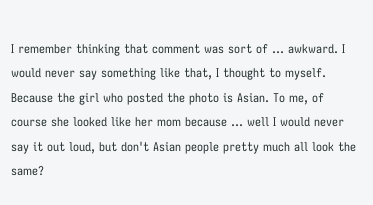I remember thinking that comment was sort of ... awkward. I would never say something like that, I thought to myself. Because the girl who posted the photo is Asian. To me, of course she looked like her mom because ... well I would never say it out loud, but don't Asian people pretty much all look the same?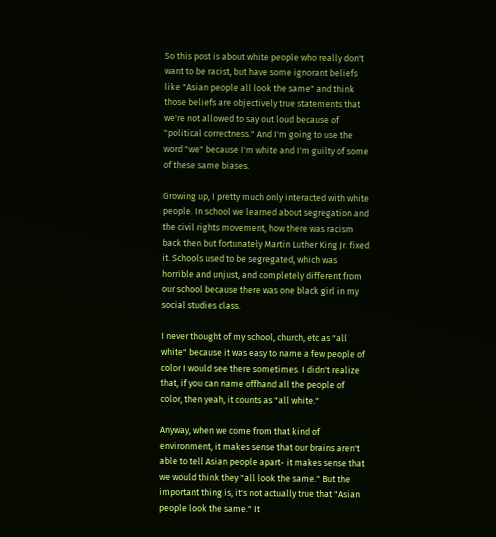So this post is about white people who really don't want to be racist, but have some ignorant beliefs like "Asian people all look the same" and think those beliefs are objectively true statements that we're not allowed to say out loud because of "political correctness." And I'm going to use the word "we" because I'm white and I'm guilty of some of these same biases.

Growing up, I pretty much only interacted with white people. In school we learned about segregation and the civil rights movement, how there was racism back then but fortunately Martin Luther King Jr. fixed it. Schools used to be segregated, which was horrible and unjust, and completely different from our school because there was one black girl in my social studies class.

I never thought of my school, church, etc as "all white" because it was easy to name a few people of color I would see there sometimes. I didn't realize that, if you can name offhand all the people of color, then yeah, it counts as "all white."

Anyway, when we come from that kind of environment, it makes sense that our brains aren't able to tell Asian people apart- it makes sense that we would think they "all look the same." But the important thing is, it's not actually true that "Asian people look the same." It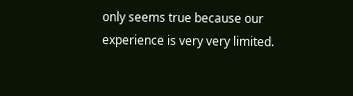only seems true because our experience is very very limited.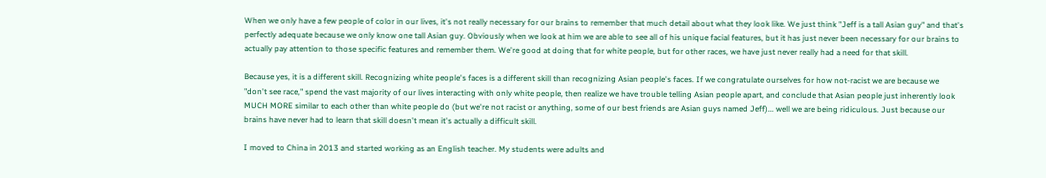When we only have a few people of color in our lives, it's not really necessary for our brains to remember that much detail about what they look like. We just think "Jeff is a tall Asian guy" and that's perfectly adequate because we only know one tall Asian guy. Obviously when we look at him we are able to see all of his unique facial features, but it has just never been necessary for our brains to actually pay attention to those specific features and remember them. We're good at doing that for white people, but for other races, we have just never really had a need for that skill.

Because yes, it is a different skill. Recognizing white people's faces is a different skill than recognizing Asian people's faces. If we congratulate ourselves for how not-racist we are because we "don't see race," spend the vast majority of our lives interacting with only white people, then realize we have trouble telling Asian people apart, and conclude that Asian people just inherently look MUCH MORE similar to each other than white people do (but we're not racist or anything, some of our best friends are Asian guys named Jeff)... well we are being ridiculous. Just because our brains have never had to learn that skill doesn't mean it's actually a difficult skill.

I moved to China in 2013 and started working as an English teacher. My students were adults and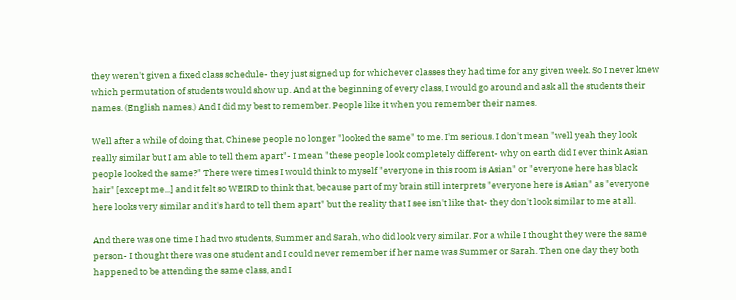they weren't given a fixed class schedule- they just signed up for whichever classes they had time for any given week. So I never knew which permutation of students would show up. And at the beginning of every class, I would go around and ask all the students their names. (English names.) And I did my best to remember. People like it when you remember their names.

Well after a while of doing that, Chinese people no longer "looked the same" to me. I'm serious. I don't mean "well yeah they look really similar but I am able to tell them apart"- I mean "these people look completely different- why on earth did I ever think Asian people looked the same?" There were times I would think to myself "everyone in this room is Asian" or "everyone here has black hair" [except me...] and it felt so WEIRD to think that, because part of my brain still interprets "everyone here is Asian" as "everyone here looks very similar and it's hard to tell them apart" but the reality that I see isn't like that- they don't look similar to me at all.

And there was one time I had two students, Summer and Sarah, who did look very similar. For a while I thought they were the same person- I thought there was one student and I could never remember if her name was Summer or Sarah. Then one day they both happened to be attending the same class, and I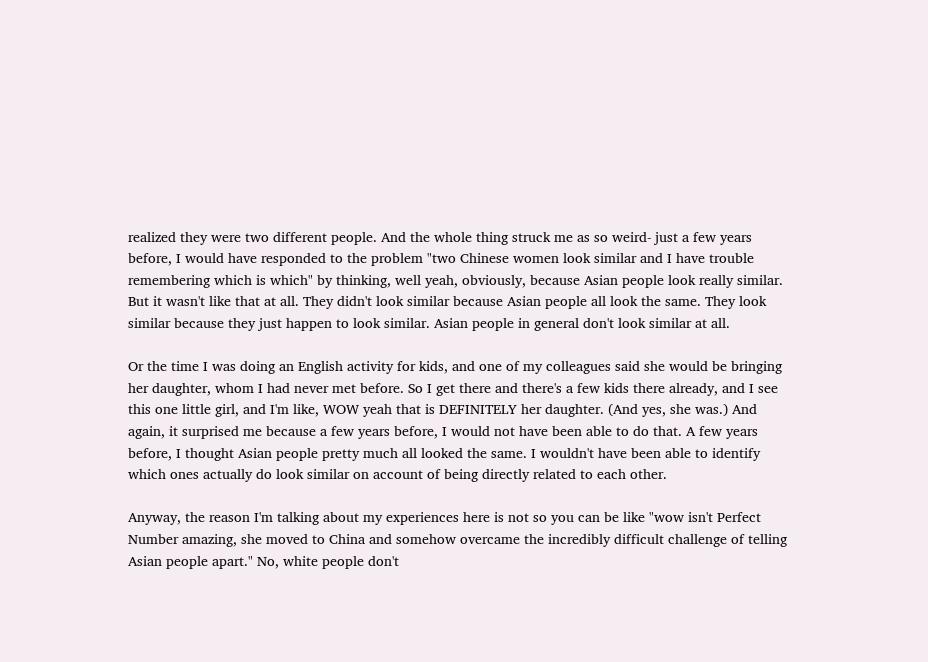realized they were two different people. And the whole thing struck me as so weird- just a few years before, I would have responded to the problem "two Chinese women look similar and I have trouble remembering which is which" by thinking, well yeah, obviously, because Asian people look really similar. But it wasn't like that at all. They didn't look similar because Asian people all look the same. They look similar because they just happen to look similar. Asian people in general don't look similar at all.

Or the time I was doing an English activity for kids, and one of my colleagues said she would be bringing her daughter, whom I had never met before. So I get there and there's a few kids there already, and I see this one little girl, and I'm like, WOW yeah that is DEFINITELY her daughter. (And yes, she was.) And again, it surprised me because a few years before, I would not have been able to do that. A few years before, I thought Asian people pretty much all looked the same. I wouldn't have been able to identify which ones actually do look similar on account of being directly related to each other.

Anyway, the reason I'm talking about my experiences here is not so you can be like "wow isn't Perfect Number amazing, she moved to China and somehow overcame the incredibly difficult challenge of telling Asian people apart." No, white people don't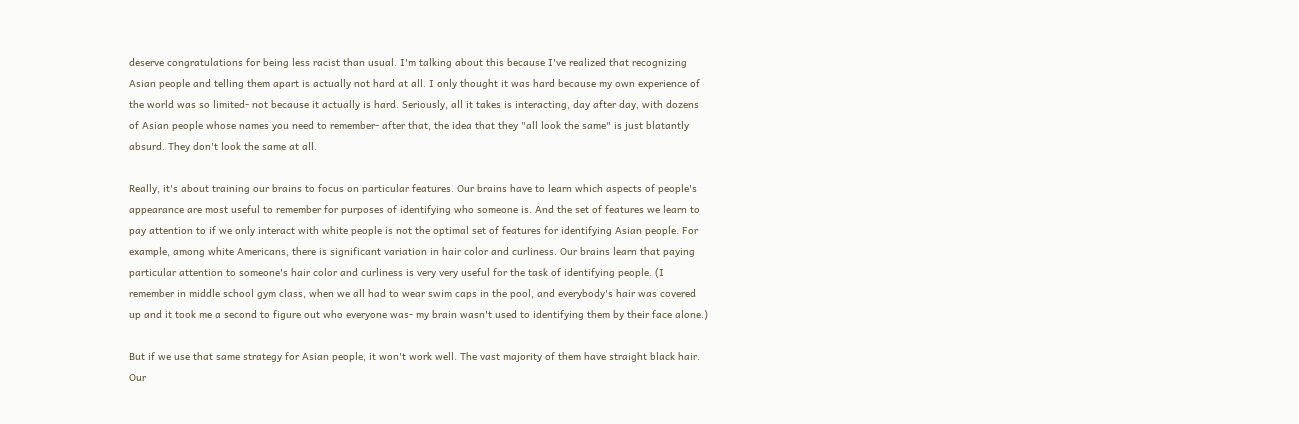deserve congratulations for being less racist than usual. I'm talking about this because I've realized that recognizing Asian people and telling them apart is actually not hard at all. I only thought it was hard because my own experience of the world was so limited- not because it actually is hard. Seriously, all it takes is interacting, day after day, with dozens of Asian people whose names you need to remember- after that, the idea that they "all look the same" is just blatantly absurd. They don't look the same at all.

Really, it's about training our brains to focus on particular features. Our brains have to learn which aspects of people's appearance are most useful to remember for purposes of identifying who someone is. And the set of features we learn to pay attention to if we only interact with white people is not the optimal set of features for identifying Asian people. For example, among white Americans, there is significant variation in hair color and curliness. Our brains learn that paying particular attention to someone's hair color and curliness is very very useful for the task of identifying people. (I remember in middle school gym class, when we all had to wear swim caps in the pool, and everybody's hair was covered up and it took me a second to figure out who everyone was- my brain wasn't used to identifying them by their face alone.)

But if we use that same strategy for Asian people, it won't work well. The vast majority of them have straight black hair. Our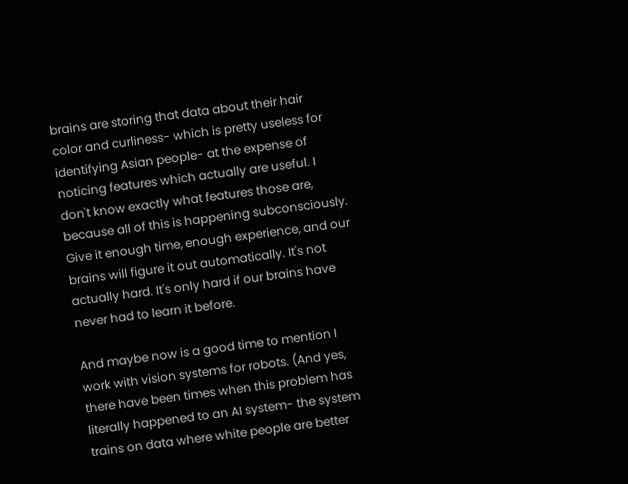brains are storing that data about their hair color and curliness- which is pretty useless for identifying Asian people- at the expense of noticing features which actually are useful. I don't know exactly what features those are, because all of this is happening subconsciously. Give it enough time, enough experience, and our brains will figure it out automatically. It's not actually hard. It's only hard if our brains have never had to learn it before.

And maybe now is a good time to mention I work with vision systems for robots. (And yes, there have been times when this problem has literally happened to an AI system- the system trains on data where white people are better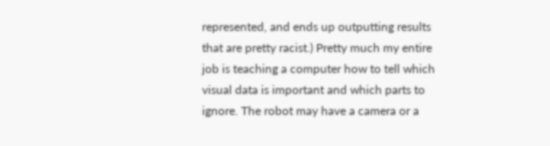represented, and ends up outputting results that are pretty racist.) Pretty much my entire job is teaching a computer how to tell which visual data is important and which parts to ignore. The robot may have a camera or a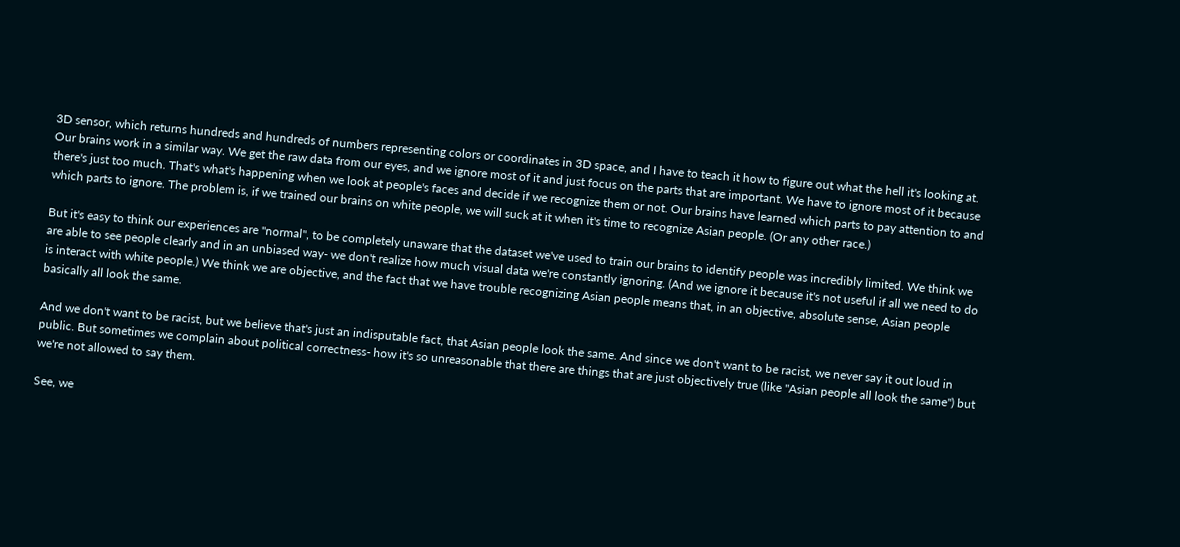3D sensor, which returns hundreds and hundreds of numbers representing colors or coordinates in 3D space, and I have to teach it how to figure out what the hell it's looking at. Our brains work in a similar way. We get the raw data from our eyes, and we ignore most of it and just focus on the parts that are important. We have to ignore most of it because there's just too much. That's what's happening when we look at people's faces and decide if we recognize them or not. Our brains have learned which parts to pay attention to and which parts to ignore. The problem is, if we trained our brains on white people, we will suck at it when it's time to recognize Asian people. (Or any other race.)

But it's easy to think our experiences are "normal", to be completely unaware that the dataset we've used to train our brains to identify people was incredibly limited. We think we are able to see people clearly and in an unbiased way- we don't realize how much visual data we're constantly ignoring. (And we ignore it because it's not useful if all we need to do is interact with white people.) We think we are objective, and the fact that we have trouble recognizing Asian people means that, in an objective, absolute sense, Asian people basically all look the same.

And we don't want to be racist, but we believe that's just an indisputable fact, that Asian people look the same. And since we don't want to be racist, we never say it out loud in public. But sometimes we complain about political correctness- how it's so unreasonable that there are things that are just objectively true (like "Asian people all look the same") but we're not allowed to say them.

See, we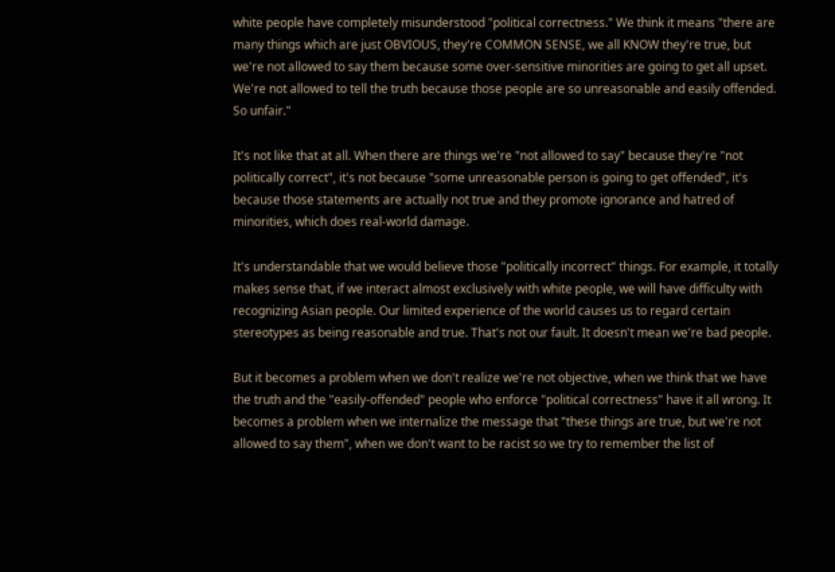white people have completely misunderstood "political correctness." We think it means "there are many things which are just OBVIOUS, they're COMMON SENSE, we all KNOW they're true, but we're not allowed to say them because some over-sensitive minorities are going to get all upset. We're not allowed to tell the truth because those people are so unreasonable and easily offended. So unfair."

It's not like that at all. When there are things we're "not allowed to say" because they're "not politically correct", it's not because "some unreasonable person is going to get offended", it's because those statements are actually not true and they promote ignorance and hatred of minorities, which does real-world damage.

It's understandable that we would believe those "politically incorrect" things. For example, it totally makes sense that, if we interact almost exclusively with white people, we will have difficulty with recognizing Asian people. Our limited experience of the world causes us to regard certain stereotypes as being reasonable and true. That's not our fault. It doesn't mean we're bad people.

But it becomes a problem when we don't realize we're not objective, when we think that we have the truth and the "easily-offended" people who enforce "political correctness" have it all wrong. It becomes a problem when we internalize the message that "these things are true, but we're not allowed to say them", when we don't want to be racist so we try to remember the list of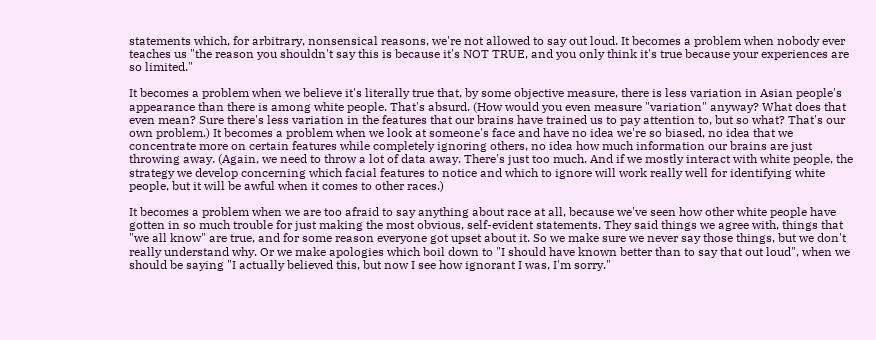statements which, for arbitrary, nonsensical reasons, we're not allowed to say out loud. It becomes a problem when nobody ever teaches us "the reason you shouldn't say this is because it's NOT TRUE, and you only think it's true because your experiences are so limited."

It becomes a problem when we believe it's literally true that, by some objective measure, there is less variation in Asian people's appearance than there is among white people. That's absurd. (How would you even measure "variation" anyway? What does that even mean? Sure there's less variation in the features that our brains have trained us to pay attention to, but so what? That's our own problem.) It becomes a problem when we look at someone's face and have no idea we're so biased, no idea that we concentrate more on certain features while completely ignoring others, no idea how much information our brains are just throwing away. (Again, we need to throw a lot of data away. There's just too much. And if we mostly interact with white people, the strategy we develop concerning which facial features to notice and which to ignore will work really well for identifying white people, but it will be awful when it comes to other races.)

It becomes a problem when we are too afraid to say anything about race at all, because we've seen how other white people have gotten in so much trouble for just making the most obvious, self-evident statements. They said things we agree with, things that "we all know" are true, and for some reason everyone got upset about it. So we make sure we never say those things, but we don't really understand why. Or we make apologies which boil down to "I should have known better than to say that out loud", when we should be saying "I actually believed this, but now I see how ignorant I was, I'm sorry."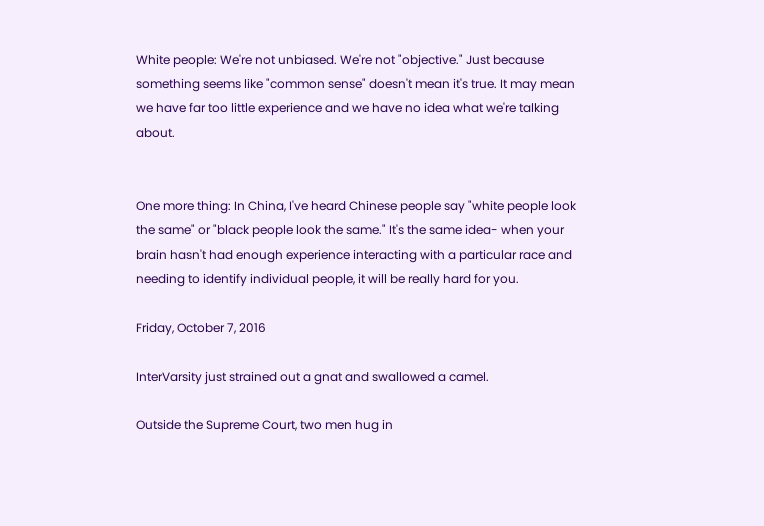White people: We're not unbiased. We're not "objective." Just because something seems like "common sense" doesn't mean it's true. It may mean we have far too little experience and we have no idea what we're talking about.


One more thing: In China, I've heard Chinese people say "white people look the same" or "black people look the same." It's the same idea- when your brain hasn't had enough experience interacting with a particular race and needing to identify individual people, it will be really hard for you.

Friday, October 7, 2016

InterVarsity just strained out a gnat and swallowed a camel.

Outside the Supreme Court, two men hug in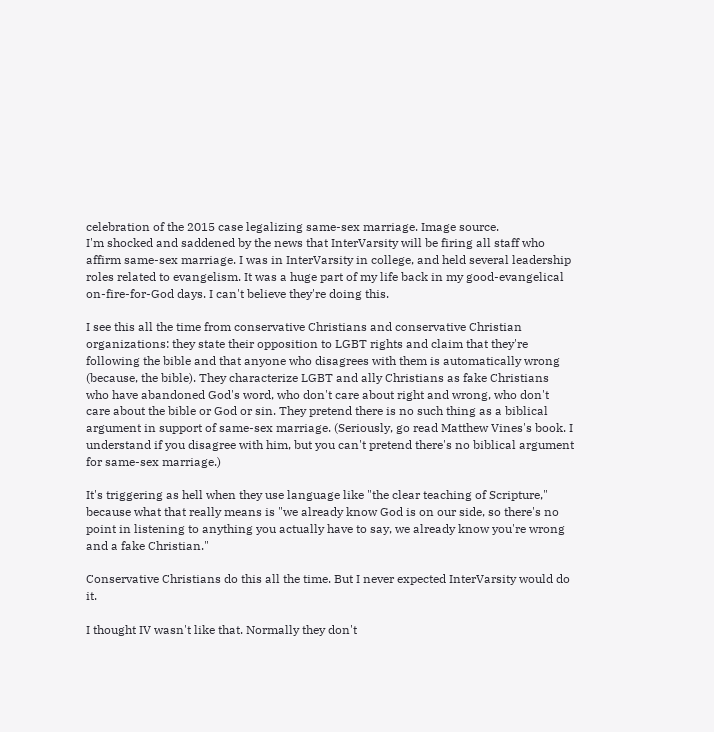celebration of the 2015 case legalizing same-sex marriage. Image source.
I'm shocked and saddened by the news that InterVarsity will be firing all staff who affirm same-sex marriage. I was in InterVarsity in college, and held several leadership roles related to evangelism. It was a huge part of my life back in my good-evangelical on-fire-for-God days. I can't believe they're doing this.

I see this all the time from conservative Christians and conservative Christian organizations: they state their opposition to LGBT rights and claim that they're following the bible and that anyone who disagrees with them is automatically wrong (because, the bible). They characterize LGBT and ally Christians as fake Christians who have abandoned God's word, who don't care about right and wrong, who don't care about the bible or God or sin. They pretend there is no such thing as a biblical argument in support of same-sex marriage. (Seriously, go read Matthew Vines's book. I understand if you disagree with him, but you can't pretend there's no biblical argument for same-sex marriage.)

It's triggering as hell when they use language like "the clear teaching of Scripture," because what that really means is "we already know God is on our side, so there's no point in listening to anything you actually have to say, we already know you're wrong and a fake Christian."

Conservative Christians do this all the time. But I never expected InterVarsity would do it.

I thought IV wasn't like that. Normally they don't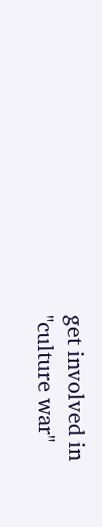get involved in "culture war"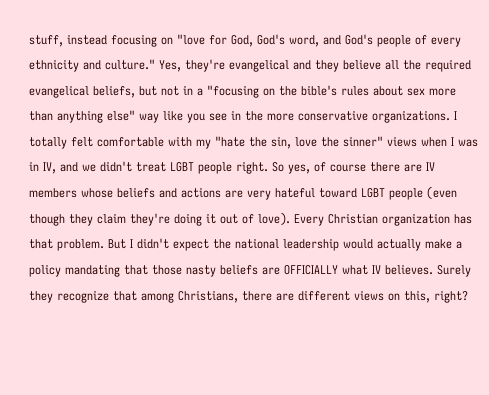stuff, instead focusing on "love for God, God's word, and God's people of every ethnicity and culture." Yes, they're evangelical and they believe all the required evangelical beliefs, but not in a "focusing on the bible's rules about sex more than anything else" way like you see in the more conservative organizations. I totally felt comfortable with my "hate the sin, love the sinner" views when I was in IV, and we didn't treat LGBT people right. So yes, of course there are IV members whose beliefs and actions are very hateful toward LGBT people (even though they claim they're doing it out of love). Every Christian organization has that problem. But I didn't expect the national leadership would actually make a policy mandating that those nasty beliefs are OFFICIALLY what IV believes. Surely they recognize that among Christians, there are different views on this, right?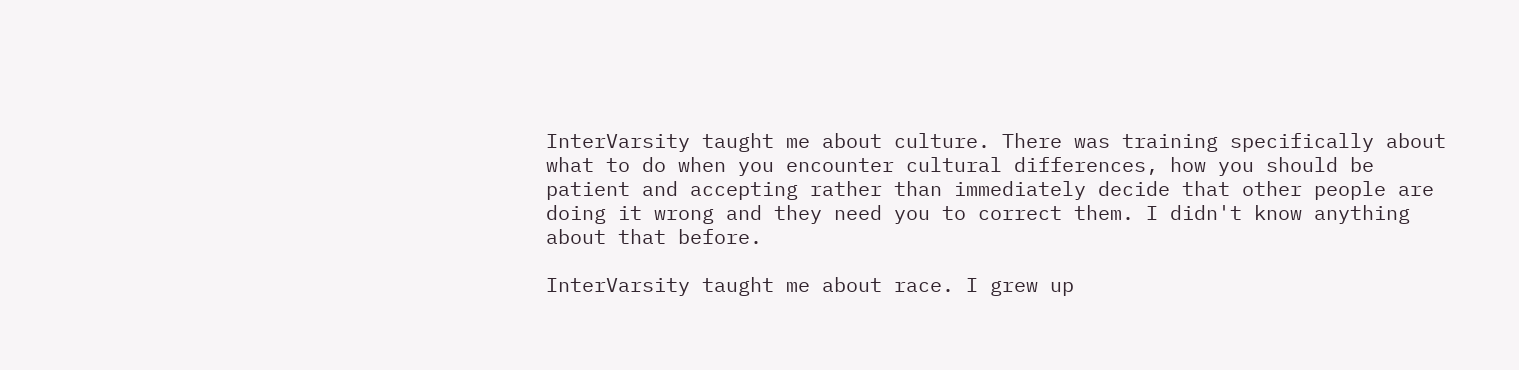InterVarsity taught me about culture. There was training specifically about what to do when you encounter cultural differences, how you should be patient and accepting rather than immediately decide that other people are doing it wrong and they need you to correct them. I didn't know anything about that before.

InterVarsity taught me about race. I grew up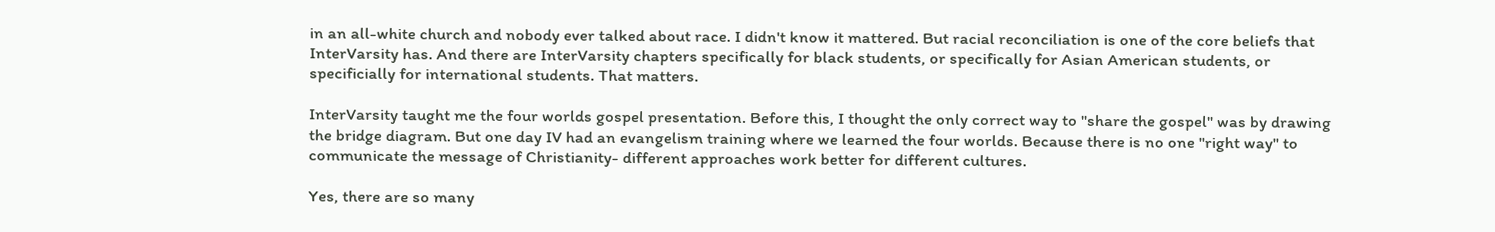in an all-white church and nobody ever talked about race. I didn't know it mattered. But racial reconciliation is one of the core beliefs that InterVarsity has. And there are InterVarsity chapters specifically for black students, or specifically for Asian American students, or specificially for international students. That matters.

InterVarsity taught me the four worlds gospel presentation. Before this, I thought the only correct way to "share the gospel" was by drawing the bridge diagram. But one day IV had an evangelism training where we learned the four worlds. Because there is no one "right way" to communicate the message of Christianity- different approaches work better for different cultures.

Yes, there are so many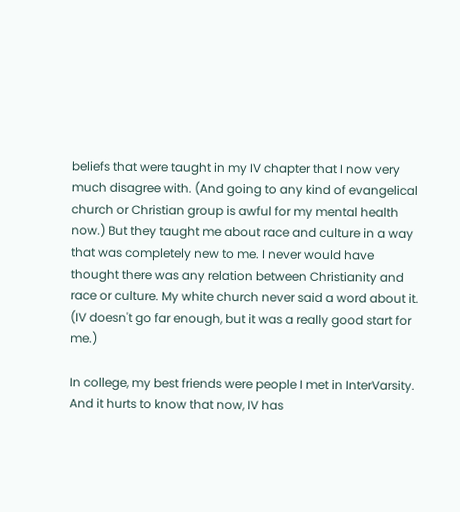beliefs that were taught in my IV chapter that I now very much disagree with. (And going to any kind of evangelical church or Christian group is awful for my mental health now.) But they taught me about race and culture in a way that was completely new to me. I never would have thought there was any relation between Christianity and race or culture. My white church never said a word about it. (IV doesn't go far enough, but it was a really good start for me.)

In college, my best friends were people I met in InterVarsity. And it hurts to know that now, IV has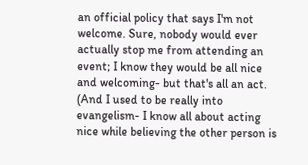an official policy that says I'm not welcome. Sure, nobody would ever actually stop me from attending an event; I know they would be all nice and welcoming- but that's all an act. (And I used to be really into evangelism- I know all about acting nice while believing the other person is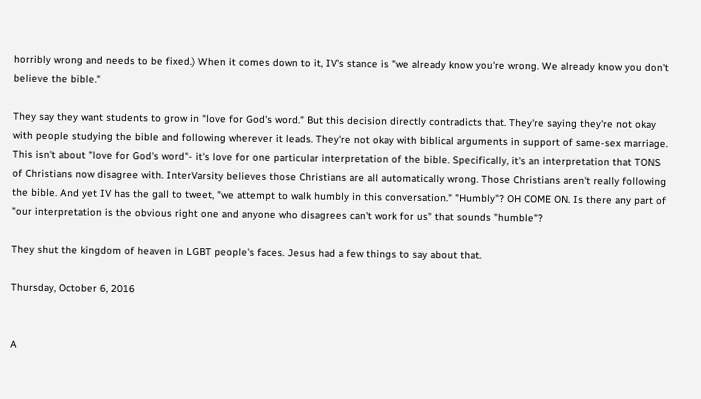horribly wrong and needs to be fixed.) When it comes down to it, IV's stance is "we already know you're wrong. We already know you don't believe the bible."

They say they want students to grow in "love for God's word." But this decision directly contradicts that. They're saying they're not okay with people studying the bible and following wherever it leads. They're not okay with biblical arguments in support of same-sex marriage. This isn't about "love for God's word"- it's love for one particular interpretation of the bible. Specifically, it's an interpretation that TONS of Christians now disagree with. InterVarsity believes those Christians are all automatically wrong. Those Christians aren't really following the bible. And yet IV has the gall to tweet, "we attempt to walk humbly in this conversation." "Humbly"? OH COME ON. Is there any part of "our interpretation is the obvious right one and anyone who disagrees can't work for us" that sounds "humble"?

They shut the kingdom of heaven in LGBT people's faces. Jesus had a few things to say about that.

Thursday, October 6, 2016


A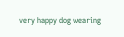very happy dog wearing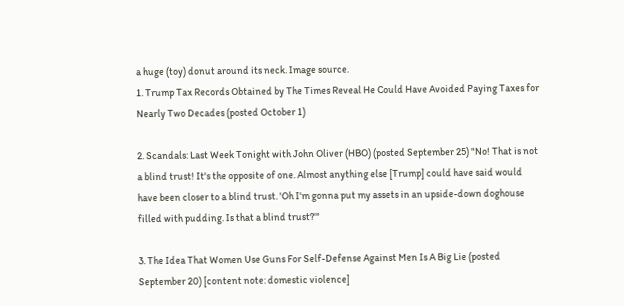a huge (toy) donut around its neck. Image source.
1. Trump Tax Records Obtained by The Times Reveal He Could Have Avoided Paying Taxes for Nearly Two Decades (posted October 1)

2. Scandals: Last Week Tonight with John Oliver (HBO) (posted September 25) "No! That is not a blind trust! It's the opposite of one. Almost anything else [Trump] could have said would have been closer to a blind trust. 'Oh I'm gonna put my assets in an upside-down doghouse filled with pudding. Is that a blind trust?'"

3. The Idea That Women Use Guns For Self-Defense Against Men Is A Big Lie (posted September 20) [content note: domestic violence]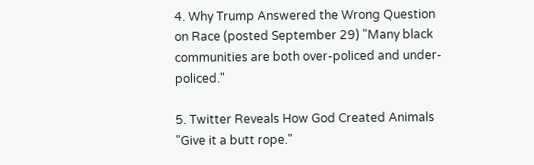4. Why Trump Answered the Wrong Question on Race (posted September 29) "Many black communities are both over-policed and under-policed."

5. Twitter Reveals How God Created Animals "Give it a butt rope."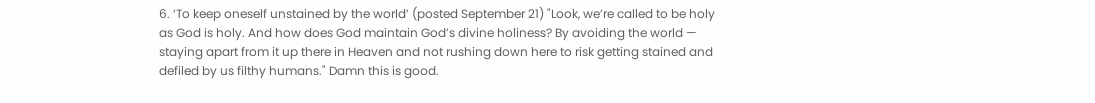6. ‘To keep oneself unstained by the world’ (posted September 21) "Look, we’re called to be holy as God is holy. And how does God maintain God’s divine holiness? By avoiding the world — staying apart from it up there in Heaven and not rushing down here to risk getting stained and defiled by us filthy humans." Damn this is good.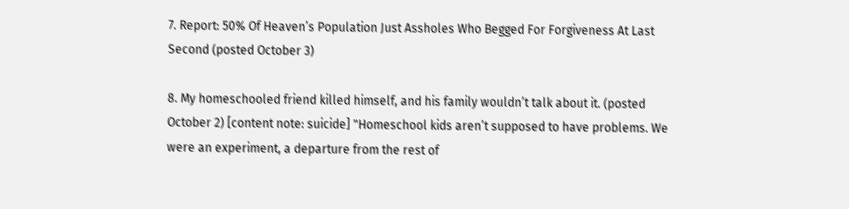7. Report: 50% Of Heaven’s Population Just Assholes Who Begged For Forgiveness At Last Second (posted October 3)

8. My homeschooled friend killed himself, and his family wouldn’t talk about it. (posted October 2) [content note: suicide] "Homeschool kids aren’t supposed to have problems. We were an experiment, a departure from the rest of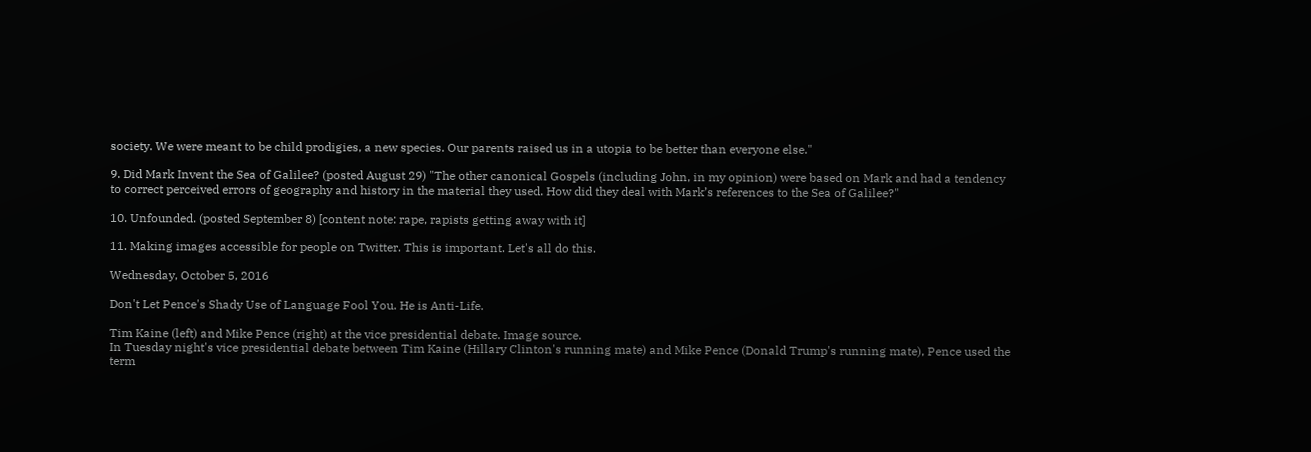society. We were meant to be child prodigies, a new species. Our parents raised us in a utopia to be better than everyone else."

9. Did Mark Invent the Sea of Galilee? (posted August 29) "The other canonical Gospels (including John, in my opinion) were based on Mark and had a tendency to correct perceived errors of geography and history in the material they used. How did they deal with Mark’s references to the Sea of Galilee?"

10. Unfounded. (posted September 8) [content note: rape, rapists getting away with it]

11. Making images accessible for people on Twitter. This is important. Let's all do this.

Wednesday, October 5, 2016

Don't Let Pence's Shady Use of Language Fool You. He is Anti-Life.

Tim Kaine (left) and Mike Pence (right) at the vice presidential debate. Image source.
In Tuesday night's vice presidential debate between Tim Kaine (Hillary Clinton's running mate) and Mike Pence (Donald Trump's running mate), Pence used the term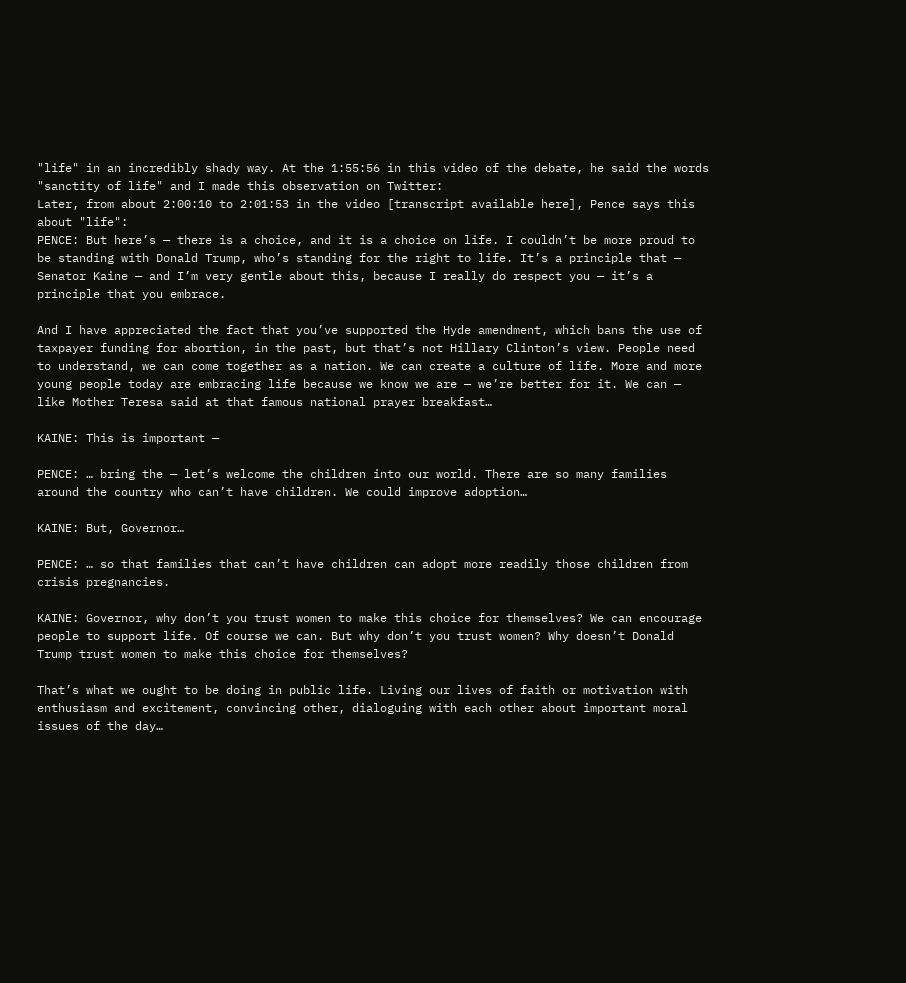"life" in an incredibly shady way. At the 1:55:56 in this video of the debate, he said the words "sanctity of life" and I made this observation on Twitter:
Later, from about 2:00:10 to 2:01:53 in the video [transcript available here], Pence says this about "life":
PENCE: But here’s — there is a choice, and it is a choice on life. I couldn’t be more proud to be standing with Donald Trump, who’s standing for the right to life. It’s a principle that — Senator Kaine — and I’m very gentle about this, because I really do respect you — it’s a principle that you embrace.

And I have appreciated the fact that you’ve supported the Hyde amendment, which bans the use of taxpayer funding for abortion, in the past, but that’s not Hillary Clinton’s view. People need to understand, we can come together as a nation. We can create a culture of life. More and more young people today are embracing life because we know we are — we’re better for it. We can — like Mother Teresa said at that famous national prayer breakfast…

KAINE: This is important —

PENCE: … bring the — let’s welcome the children into our world. There are so many families around the country who can’t have children. We could improve adoption…

KAINE: But, Governor…

PENCE: … so that families that can’t have children can adopt more readily those children from crisis pregnancies.

KAINE: Governor, why don’t you trust women to make this choice for themselves? We can encourage people to support life. Of course we can. But why don’t you trust women? Why doesn’t Donald Trump trust women to make this choice for themselves?

That’s what we ought to be doing in public life. Living our lives of faith or motivation with enthusiasm and excitement, convincing other, dialoguing with each other about important moral issues of the day…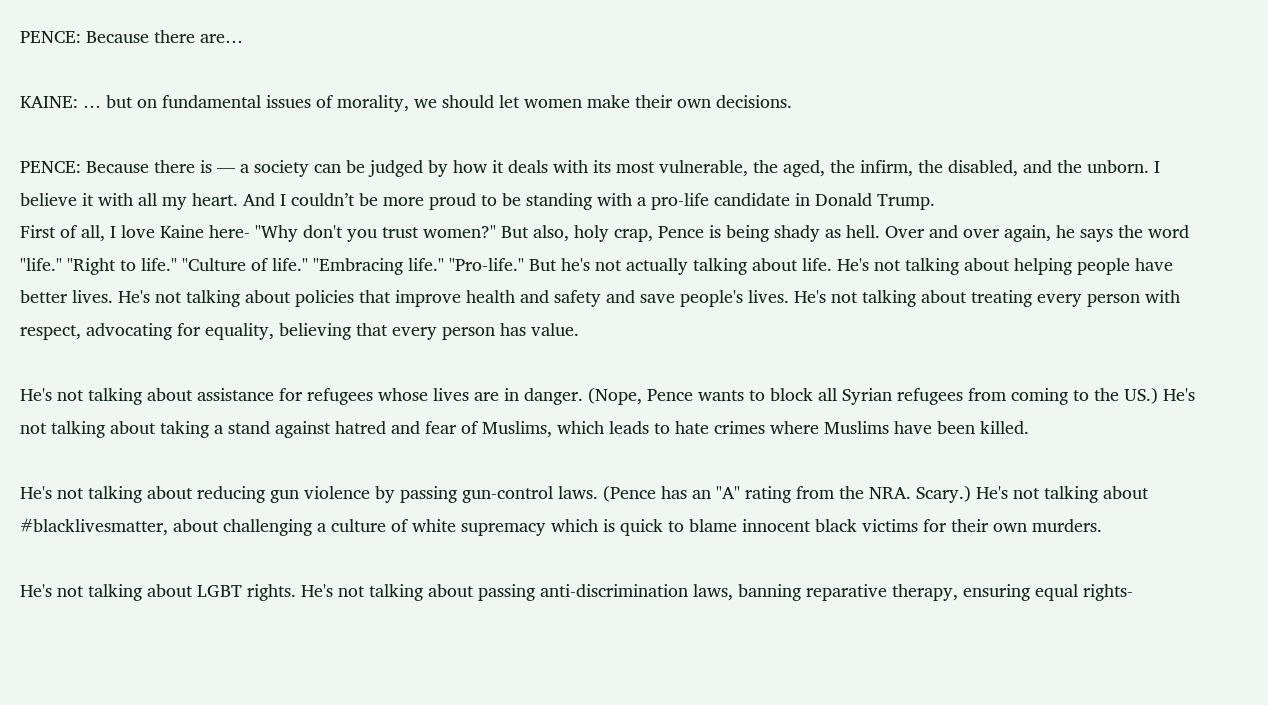PENCE: Because there are…

KAINE: … but on fundamental issues of morality, we should let women make their own decisions.

PENCE: Because there is — a society can be judged by how it deals with its most vulnerable, the aged, the infirm, the disabled, and the unborn. I believe it with all my heart. And I couldn’t be more proud to be standing with a pro-life candidate in Donald Trump.
First of all, I love Kaine here- "Why don't you trust women?" But also, holy crap, Pence is being shady as hell. Over and over again, he says the word "life." "Right to life." "Culture of life." "Embracing life." "Pro-life." But he's not actually talking about life. He's not talking about helping people have better lives. He's not talking about policies that improve health and safety and save people's lives. He's not talking about treating every person with respect, advocating for equality, believing that every person has value.

He's not talking about assistance for refugees whose lives are in danger. (Nope, Pence wants to block all Syrian refugees from coming to the US.) He's not talking about taking a stand against hatred and fear of Muslims, which leads to hate crimes where Muslims have been killed.

He's not talking about reducing gun violence by passing gun-control laws. (Pence has an "A" rating from the NRA. Scary.) He's not talking about #blacklivesmatter, about challenging a culture of white supremacy which is quick to blame innocent black victims for their own murders.

He's not talking about LGBT rights. He's not talking about passing anti-discrimination laws, banning reparative therapy, ensuring equal rights-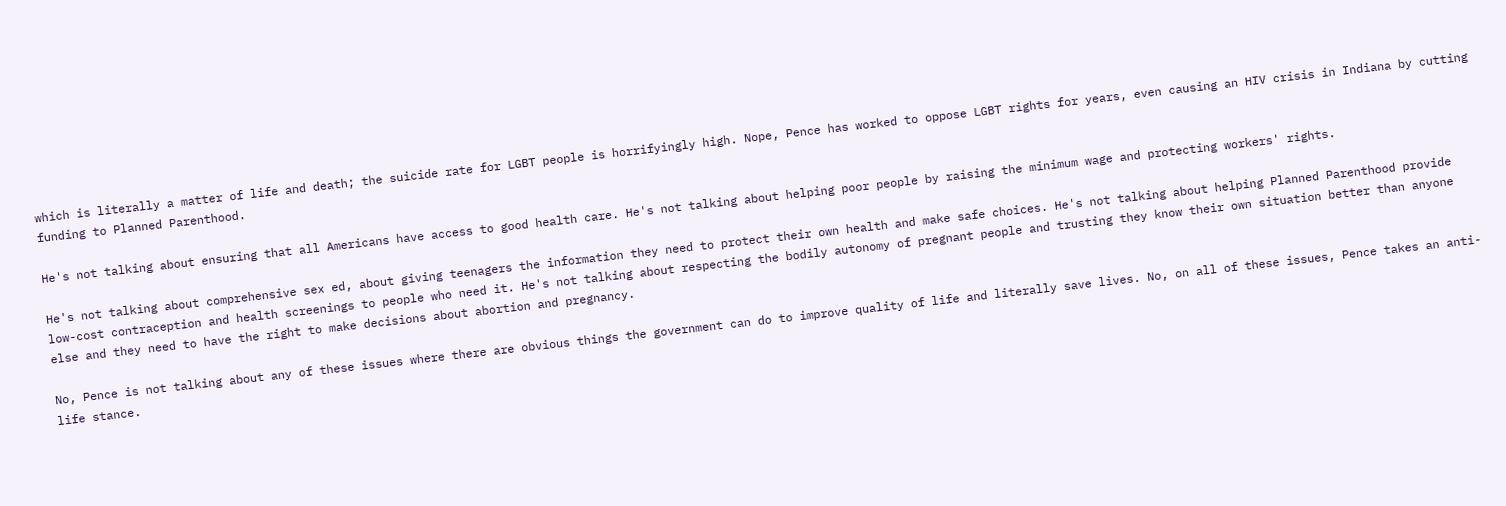which is literally a matter of life and death; the suicide rate for LGBT people is horrifyingly high. Nope, Pence has worked to oppose LGBT rights for years, even causing an HIV crisis in Indiana by cutting funding to Planned Parenthood.

He's not talking about ensuring that all Americans have access to good health care. He's not talking about helping poor people by raising the minimum wage and protecting workers' rights.

He's not talking about comprehensive sex ed, about giving teenagers the information they need to protect their own health and make safe choices. He's not talking about helping Planned Parenthood provide low-cost contraception and health screenings to people who need it. He's not talking about respecting the bodily autonomy of pregnant people and trusting they know their own situation better than anyone else and they need to have the right to make decisions about abortion and pregnancy.

No, Pence is not talking about any of these issues where there are obvious things the government can do to improve quality of life and literally save lives. No, on all of these issues, Pence takes an anti-life stance.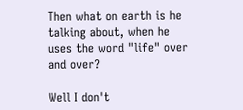Then what on earth is he talking about, when he uses the word "life" over and over?

Well I don't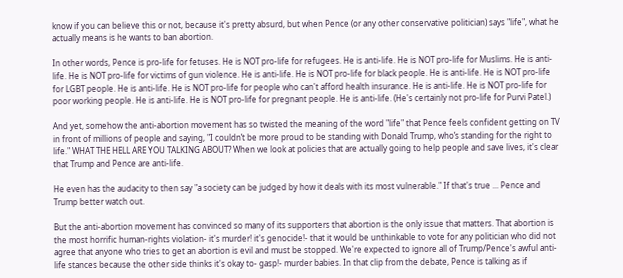know if you can believe this or not, because it's pretty absurd, but when Pence (or any other conservative politician) says "life", what he actually means is he wants to ban abortion.

In other words, Pence is pro-life for fetuses. He is NOT pro-life for refugees. He is anti-life. He is NOT pro-life for Muslims. He is anti-life. He is NOT pro-life for victims of gun violence. He is anti-life. He is NOT pro-life for black people. He is anti-life. He is NOT pro-life for LGBT people. He is anti-life. He is NOT pro-life for people who can't afford health insurance. He is anti-life. He is NOT pro-life for poor working people. He is anti-life. He is NOT pro-life for pregnant people. He is anti-life. (He's certainly not pro-life for Purvi Patel.)

And yet, somehow the anti-abortion movement has so twisted the meaning of the word "life" that Pence feels confident getting on TV in front of millions of people and saying, "I couldn’t be more proud to be standing with Donald Trump, who’s standing for the right to life." WHAT THE HELL ARE YOU TALKING ABOUT? When we look at policies that are actually going to help people and save lives, it's clear that Trump and Pence are anti-life.

He even has the audacity to then say "a society can be judged by how it deals with its most vulnerable." If that's true ... Pence and Trump better watch out.

But the anti-abortion movement has convinced so many of its supporters that abortion is the only issue that matters. That abortion is the most horrific human-rights violation- it's murder! it's genocide!- that it would be unthinkable to vote for any politician who did not agree that anyone who tries to get an abortion is evil and must be stopped. We're expected to ignore all of Trump/Pence's awful anti-life stances because the other side thinks it's okay to- gasp!- murder babies. In that clip from the debate, Pence is talking as if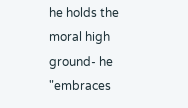he holds the moral high ground- he "embraces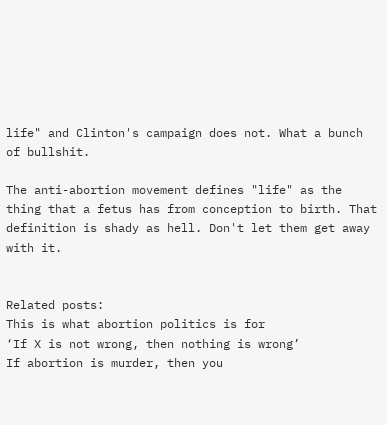life" and Clinton's campaign does not. What a bunch of bullshit.

The anti-abortion movement defines "life" as the thing that a fetus has from conception to birth. That definition is shady as hell. Don't let them get away with it.


Related posts:
This is what abortion politics is for
‘If X is not wrong, then nothing is wrong’
If abortion is murder, then you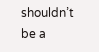shouldn’t be a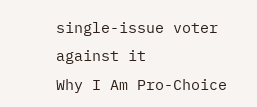single-issue voter against it
Why I Am Pro-Choice